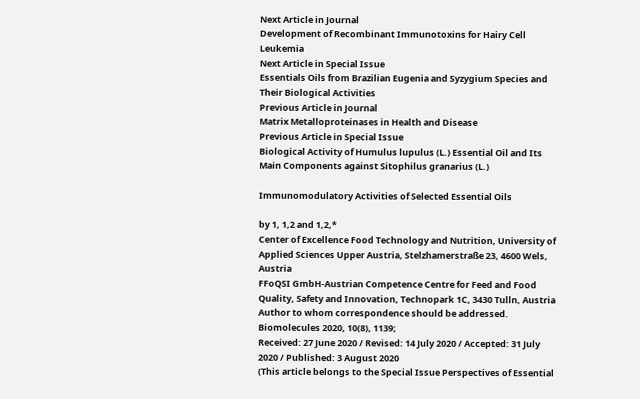Next Article in Journal
Development of Recombinant Immunotoxins for Hairy Cell Leukemia
Next Article in Special Issue
Essentials Oils from Brazilian Eugenia and Syzygium Species and Their Biological Activities
Previous Article in Journal
Matrix Metalloproteinases in Health and Disease
Previous Article in Special Issue
Biological Activity of Humulus lupulus (L.) Essential Oil and Its Main Components against Sitophilus granarius (L.)

Immunomodulatory Activities of Selected Essential Oils

by 1, 1,2 and 1,2,*
Center of Excellence Food Technology and Nutrition, University of Applied Sciences Upper Austria, Stelzhamerstraße 23, 4600 Wels, Austria
FFoQSI GmbH-Austrian Competence Centre for Feed and Food Quality, Safety and Innovation, Technopark 1C, 3430 Tulln, Austria
Author to whom correspondence should be addressed.
Biomolecules 2020, 10(8), 1139;
Received: 27 June 2020 / Revised: 14 July 2020 / Accepted: 31 July 2020 / Published: 3 August 2020
(This article belongs to the Special Issue Perspectives of Essential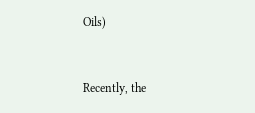Oils)


Recently, the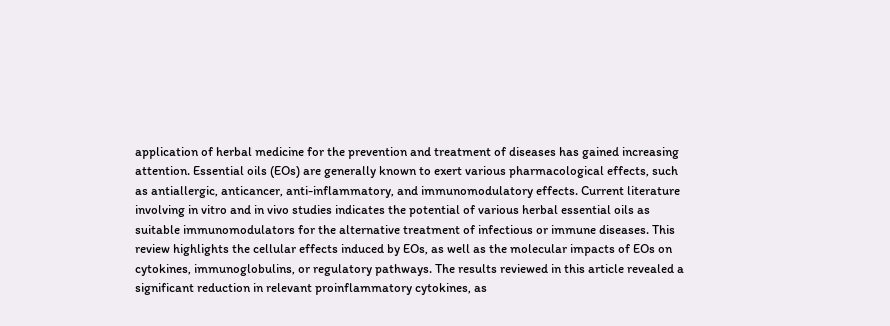application of herbal medicine for the prevention and treatment of diseases has gained increasing attention. Essential oils (EOs) are generally known to exert various pharmacological effects, such as antiallergic, anticancer, anti-inflammatory, and immunomodulatory effects. Current literature involving in vitro and in vivo studies indicates the potential of various herbal essential oils as suitable immunomodulators for the alternative treatment of infectious or immune diseases. This review highlights the cellular effects induced by EOs, as well as the molecular impacts of EOs on cytokines, immunoglobulins, or regulatory pathways. The results reviewed in this article revealed a significant reduction in relevant proinflammatory cytokines, as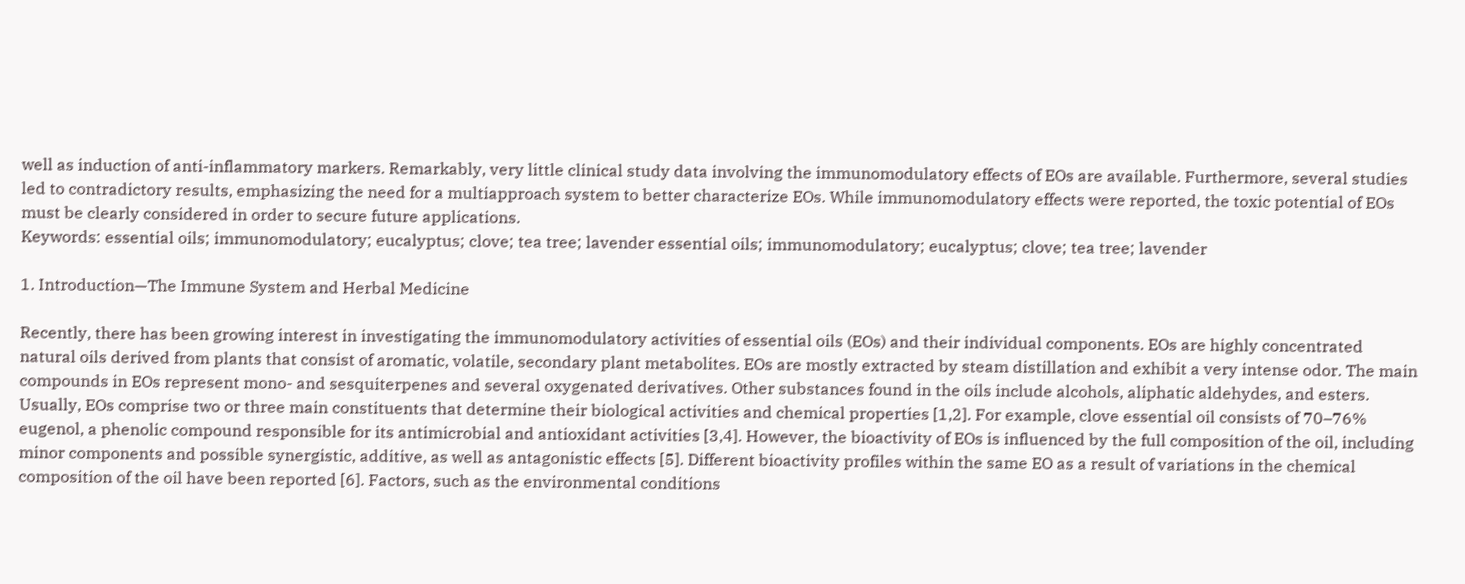well as induction of anti-inflammatory markers. Remarkably, very little clinical study data involving the immunomodulatory effects of EOs are available. Furthermore, several studies led to contradictory results, emphasizing the need for a multiapproach system to better characterize EOs. While immunomodulatory effects were reported, the toxic potential of EOs must be clearly considered in order to secure future applications.
Keywords: essential oils; immunomodulatory; eucalyptus; clove; tea tree; lavender essential oils; immunomodulatory; eucalyptus; clove; tea tree; lavender

1. Introduction—The Immune System and Herbal Medicine

Recently, there has been growing interest in investigating the immunomodulatory activities of essential oils (EOs) and their individual components. EOs are highly concentrated natural oils derived from plants that consist of aromatic, volatile, secondary plant metabolites. EOs are mostly extracted by steam distillation and exhibit a very intense odor. The main compounds in EOs represent mono- and sesquiterpenes and several oxygenated derivatives. Other substances found in the oils include alcohols, aliphatic aldehydes, and esters. Usually, EOs comprise two or three main constituents that determine their biological activities and chemical properties [1,2]. For example, clove essential oil consists of 70–76% eugenol, a phenolic compound responsible for its antimicrobial and antioxidant activities [3,4]. However, the bioactivity of EOs is influenced by the full composition of the oil, including minor components and possible synergistic, additive, as well as antagonistic effects [5]. Different bioactivity profiles within the same EO as a result of variations in the chemical composition of the oil have been reported [6]. Factors, such as the environmental conditions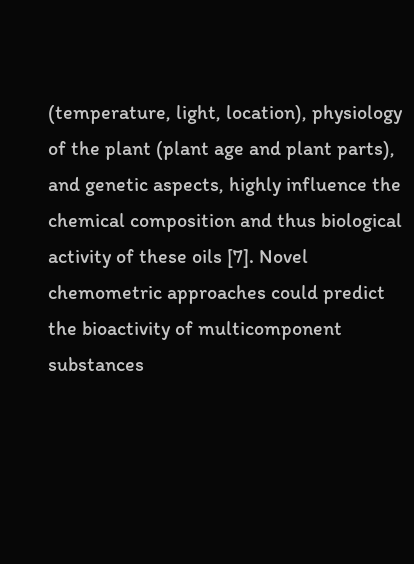(temperature, light, location), physiology of the plant (plant age and plant parts), and genetic aspects, highly influence the chemical composition and thus biological activity of these oils [7]. Novel chemometric approaches could predict the bioactivity of multicomponent substances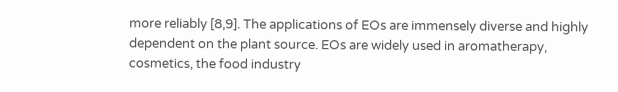more reliably [8,9]. The applications of EOs are immensely diverse and highly dependent on the plant source. EOs are widely used in aromatherapy, cosmetics, the food industry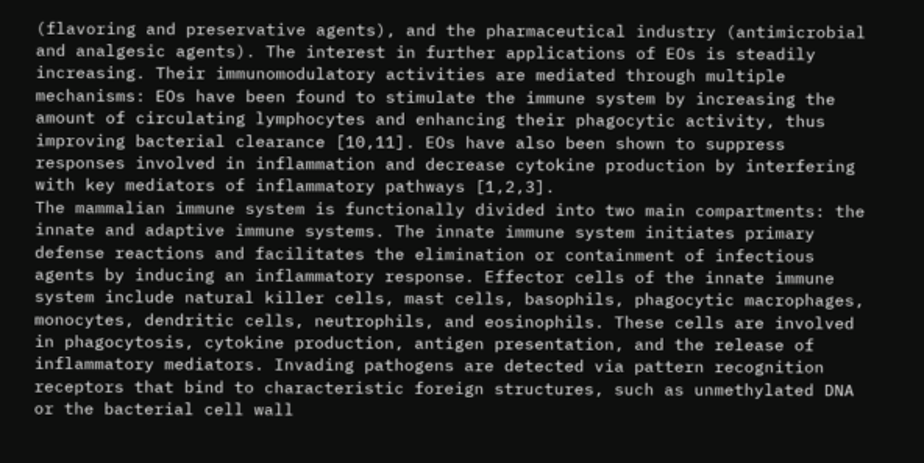(flavoring and preservative agents), and the pharmaceutical industry (antimicrobial and analgesic agents). The interest in further applications of EOs is steadily increasing. Their immunomodulatory activities are mediated through multiple mechanisms: EOs have been found to stimulate the immune system by increasing the amount of circulating lymphocytes and enhancing their phagocytic activity, thus improving bacterial clearance [10,11]. EOs have also been shown to suppress responses involved in inflammation and decrease cytokine production by interfering with key mediators of inflammatory pathways [1,2,3].
The mammalian immune system is functionally divided into two main compartments: the innate and adaptive immune systems. The innate immune system initiates primary defense reactions and facilitates the elimination or containment of infectious agents by inducing an inflammatory response. Effector cells of the innate immune system include natural killer cells, mast cells, basophils, phagocytic macrophages, monocytes, dendritic cells, neutrophils, and eosinophils. These cells are involved in phagocytosis, cytokine production, antigen presentation, and the release of inflammatory mediators. Invading pathogens are detected via pattern recognition receptors that bind to characteristic foreign structures, such as unmethylated DNA or the bacterial cell wall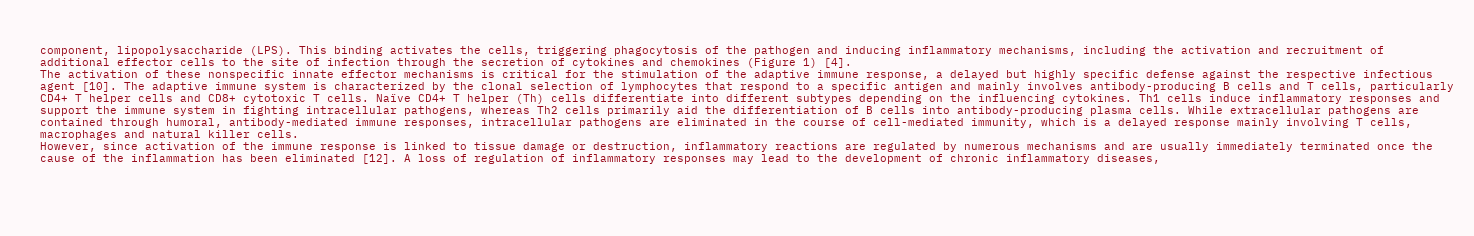component, lipopolysaccharide (LPS). This binding activates the cells, triggering phagocytosis of the pathogen and inducing inflammatory mechanisms, including the activation and recruitment of additional effector cells to the site of infection through the secretion of cytokines and chemokines (Figure 1) [4].
The activation of these nonspecific innate effector mechanisms is critical for the stimulation of the adaptive immune response, a delayed but highly specific defense against the respective infectious agent [10]. The adaptive immune system is characterized by the clonal selection of lymphocytes that respond to a specific antigen and mainly involves antibody-producing B cells and T cells, particularly CD4+ T helper cells and CD8+ cytotoxic T cells. Naïve CD4+ T helper (Th) cells differentiate into different subtypes depending on the influencing cytokines. Th1 cells induce inflammatory responses and support the immune system in fighting intracellular pathogens, whereas Th2 cells primarily aid the differentiation of B cells into antibody-producing plasma cells. While extracellular pathogens are contained through humoral, antibody-mediated immune responses, intracellular pathogens are eliminated in the course of cell-mediated immunity, which is a delayed response mainly involving T cells, macrophages and natural killer cells.
However, since activation of the immune response is linked to tissue damage or destruction, inflammatory reactions are regulated by numerous mechanisms and are usually immediately terminated once the cause of the inflammation has been eliminated [12]. A loss of regulation of inflammatory responses may lead to the development of chronic inflammatory diseases,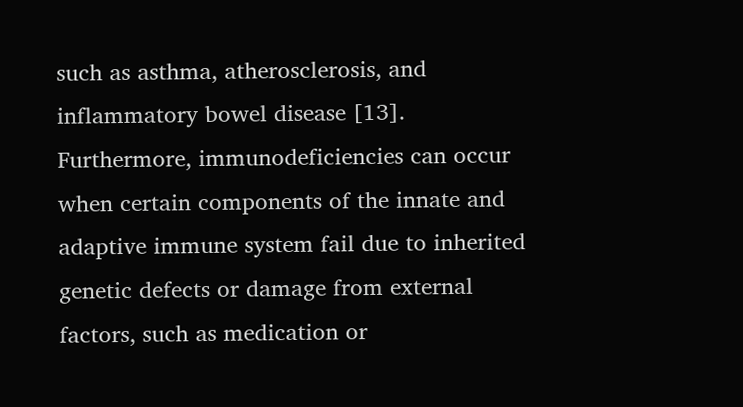such as asthma, atherosclerosis, and inflammatory bowel disease [13]. Furthermore, immunodeficiencies can occur when certain components of the innate and adaptive immune system fail due to inherited genetic defects or damage from external factors, such as medication or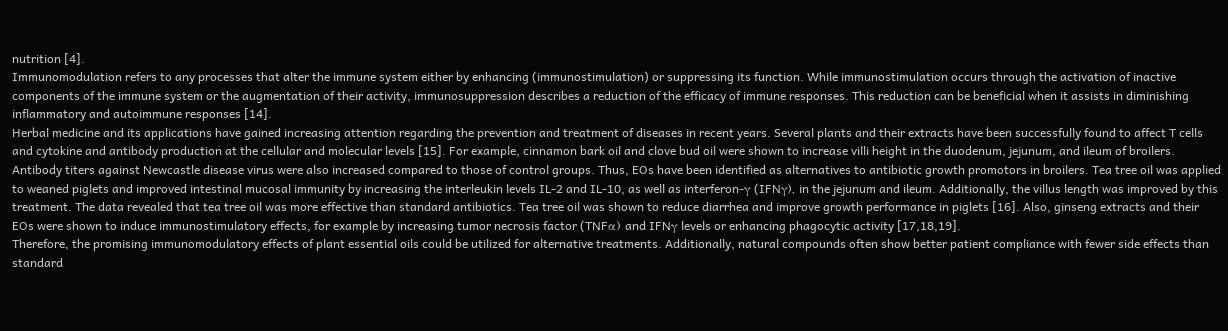nutrition [4].
Immunomodulation refers to any processes that alter the immune system either by enhancing (immunostimulation) or suppressing its function. While immunostimulation occurs through the activation of inactive components of the immune system or the augmentation of their activity, immunosuppression describes a reduction of the efficacy of immune responses. This reduction can be beneficial when it assists in diminishing inflammatory and autoimmune responses [14].
Herbal medicine and its applications have gained increasing attention regarding the prevention and treatment of diseases in recent years. Several plants and their extracts have been successfully found to affect T cells and cytokine and antibody production at the cellular and molecular levels [15]. For example, cinnamon bark oil and clove bud oil were shown to increase villi height in the duodenum, jejunum, and ileum of broilers. Antibody titers against Newcastle disease virus were also increased compared to those of control groups. Thus, EOs have been identified as alternatives to antibiotic growth promotors in broilers. Tea tree oil was applied to weaned piglets and improved intestinal mucosal immunity by increasing the interleukin levels IL-2 and IL-10, as well as interferon-γ (IFNγ), in the jejunum and ileum. Additionally, the villus length was improved by this treatment. The data revealed that tea tree oil was more effective than standard antibiotics. Tea tree oil was shown to reduce diarrhea and improve growth performance in piglets [16]. Also, ginseng extracts and their EOs were shown to induce immunostimulatory effects, for example by increasing tumor necrosis factor (TNFα) and IFNγ levels or enhancing phagocytic activity [17,18,19].
Therefore, the promising immunomodulatory effects of plant essential oils could be utilized for alternative treatments. Additionally, natural compounds often show better patient compliance with fewer side effects than standard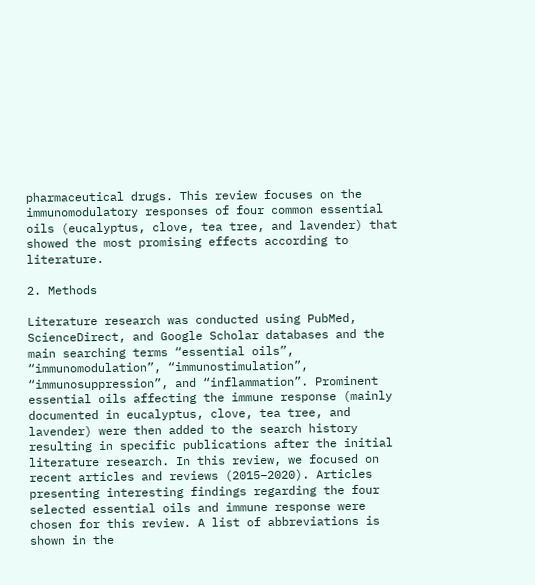pharmaceutical drugs. This review focuses on the immunomodulatory responses of four common essential oils (eucalyptus, clove, tea tree, and lavender) that showed the most promising effects according to literature.

2. Methods

Literature research was conducted using PubMed, ScienceDirect, and Google Scholar databases and the main searching terms “essential oils”, “immunomodulation”, “immunostimulation”, “immunosuppression”, and “inflammation”. Prominent essential oils affecting the immune response (mainly documented in eucalyptus, clove, tea tree, and lavender) were then added to the search history resulting in specific publications after the initial literature research. In this review, we focused on recent articles and reviews (2015–2020). Articles presenting interesting findings regarding the four selected essential oils and immune response were chosen for this review. A list of abbreviations is shown in the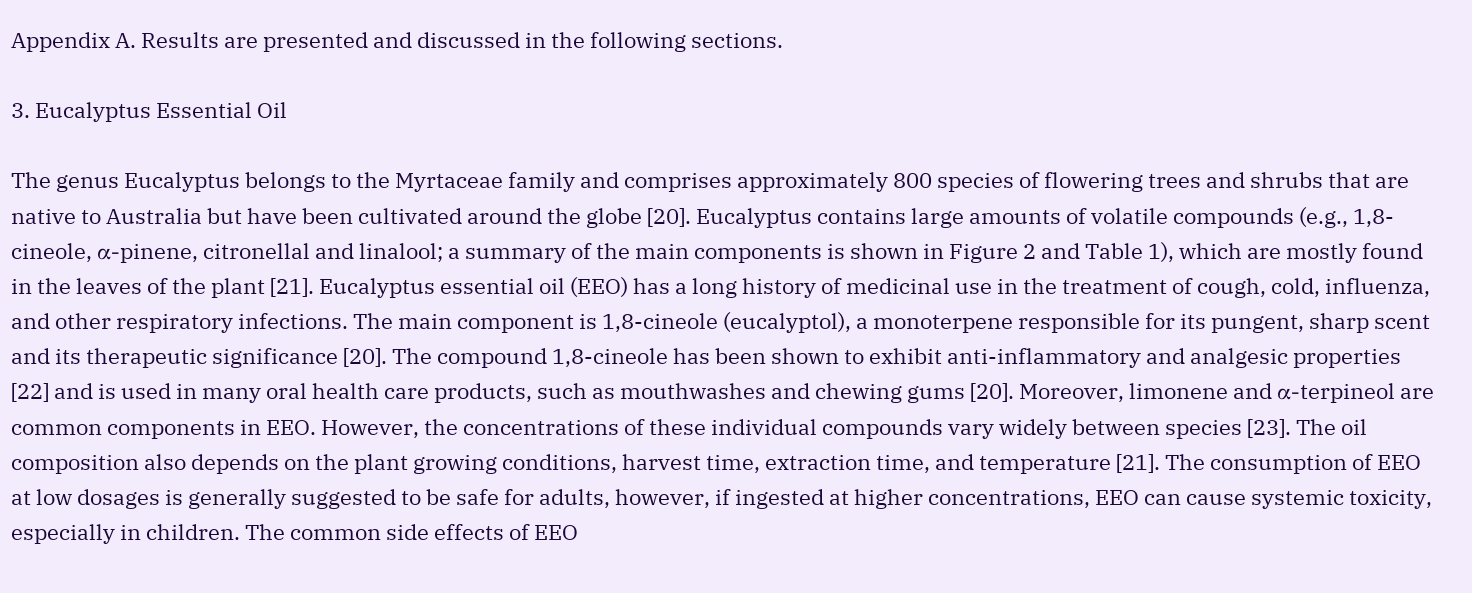Appendix A. Results are presented and discussed in the following sections.

3. Eucalyptus Essential Oil

The genus Eucalyptus belongs to the Myrtaceae family and comprises approximately 800 species of flowering trees and shrubs that are native to Australia but have been cultivated around the globe [20]. Eucalyptus contains large amounts of volatile compounds (e.g., 1,8-cineole, α-pinene, citronellal and linalool; a summary of the main components is shown in Figure 2 and Table 1), which are mostly found in the leaves of the plant [21]. Eucalyptus essential oil (EEO) has a long history of medicinal use in the treatment of cough, cold, influenza, and other respiratory infections. The main component is 1,8-cineole (eucalyptol), a monoterpene responsible for its pungent, sharp scent and its therapeutic significance [20]. The compound 1,8-cineole has been shown to exhibit anti-inflammatory and analgesic properties [22] and is used in many oral health care products, such as mouthwashes and chewing gums [20]. Moreover, limonene and α-terpineol are common components in EEO. However, the concentrations of these individual compounds vary widely between species [23]. The oil composition also depends on the plant growing conditions, harvest time, extraction time, and temperature [21]. The consumption of EEO at low dosages is generally suggested to be safe for adults, however, if ingested at higher concentrations, EEO can cause systemic toxicity, especially in children. The common side effects of EEO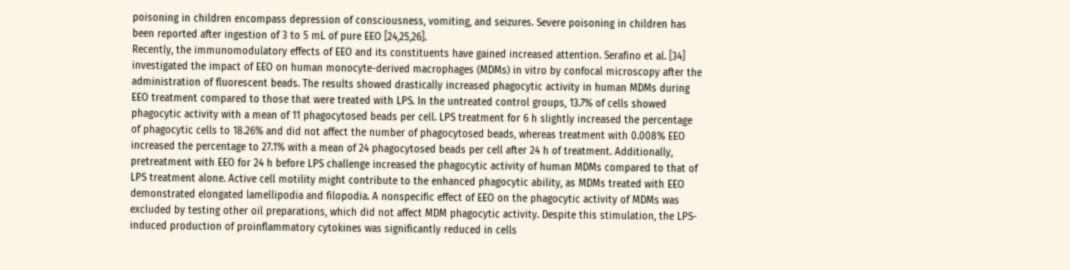poisoning in children encompass depression of consciousness, vomiting, and seizures. Severe poisoning in children has been reported after ingestion of 3 to 5 mL of pure EEO [24,25,26].
Recently, the immunomodulatory effects of EEO and its constituents have gained increased attention. Serafino et al. [34] investigated the impact of EEO on human monocyte-derived macrophages (MDMs) in vitro by confocal microscopy after the administration of fluorescent beads. The results showed drastically increased phagocytic activity in human MDMs during EEO treatment compared to those that were treated with LPS. In the untreated control groups, 13.7% of cells showed phagocytic activity with a mean of 11 phagocytosed beads per cell. LPS treatment for 6 h slightly increased the percentage of phagocytic cells to 18.26% and did not affect the number of phagocytosed beads, whereas treatment with 0.008% EEO increased the percentage to 27.1% with a mean of 24 phagocytosed beads per cell after 24 h of treatment. Additionally, pretreatment with EEO for 24 h before LPS challenge increased the phagocytic activity of human MDMs compared to that of LPS treatment alone. Active cell motility might contribute to the enhanced phagocytic ability, as MDMs treated with EEO demonstrated elongated lamellipodia and filopodia. A nonspecific effect of EEO on the phagocytic activity of MDMs was excluded by testing other oil preparations, which did not affect MDM phagocytic activity. Despite this stimulation, the LPS-induced production of proinflammatory cytokines was significantly reduced in cells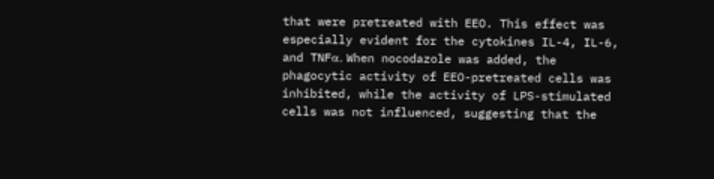that were pretreated with EEO. This effect was especially evident for the cytokines IL-4, IL-6, and TNFα. When nocodazole was added, the phagocytic activity of EEO-pretreated cells was inhibited, while the activity of LPS-stimulated cells was not influenced, suggesting that the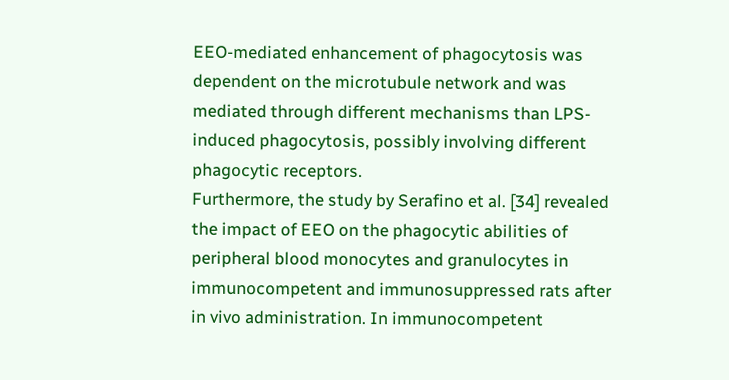EEO-mediated enhancement of phagocytosis was dependent on the microtubule network and was mediated through different mechanisms than LPS-induced phagocytosis, possibly involving different phagocytic receptors.
Furthermore, the study by Serafino et al. [34] revealed the impact of EEO on the phagocytic abilities of peripheral blood monocytes and granulocytes in immunocompetent and immunosuppressed rats after in vivo administration. In immunocompetent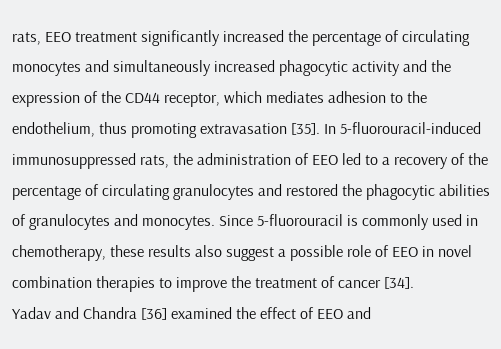rats, EEO treatment significantly increased the percentage of circulating monocytes and simultaneously increased phagocytic activity and the expression of the CD44 receptor, which mediates adhesion to the endothelium, thus promoting extravasation [35]. In 5-fluorouracil-induced immunosuppressed rats, the administration of EEO led to a recovery of the percentage of circulating granulocytes and restored the phagocytic abilities of granulocytes and monocytes. Since 5-fluorouracil is commonly used in chemotherapy, these results also suggest a possible role of EEO in novel combination therapies to improve the treatment of cancer [34].
Yadav and Chandra [36] examined the effect of EEO and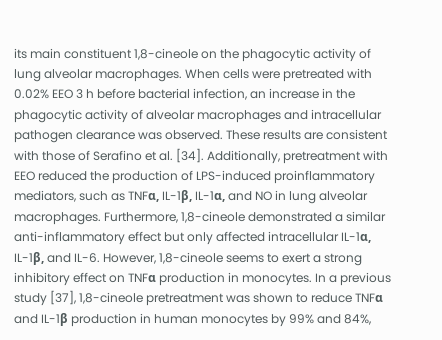its main constituent 1,8-cineole on the phagocytic activity of lung alveolar macrophages. When cells were pretreated with 0.02% EEO 3 h before bacterial infection, an increase in the phagocytic activity of alveolar macrophages and intracellular pathogen clearance was observed. These results are consistent with those of Serafino et al. [34]. Additionally, pretreatment with EEO reduced the production of LPS-induced proinflammatory mediators, such as TNFα, IL-1β, IL-1α, and NO in lung alveolar macrophages. Furthermore, 1,8-cineole demonstrated a similar anti-inflammatory effect but only affected intracellular IL-1α, IL-1β, and IL-6. However, 1,8-cineole seems to exert a strong inhibitory effect on TNFα production in monocytes. In a previous study [37], 1,8-cineole pretreatment was shown to reduce TNFα and IL-1β production in human monocytes by 99% and 84%,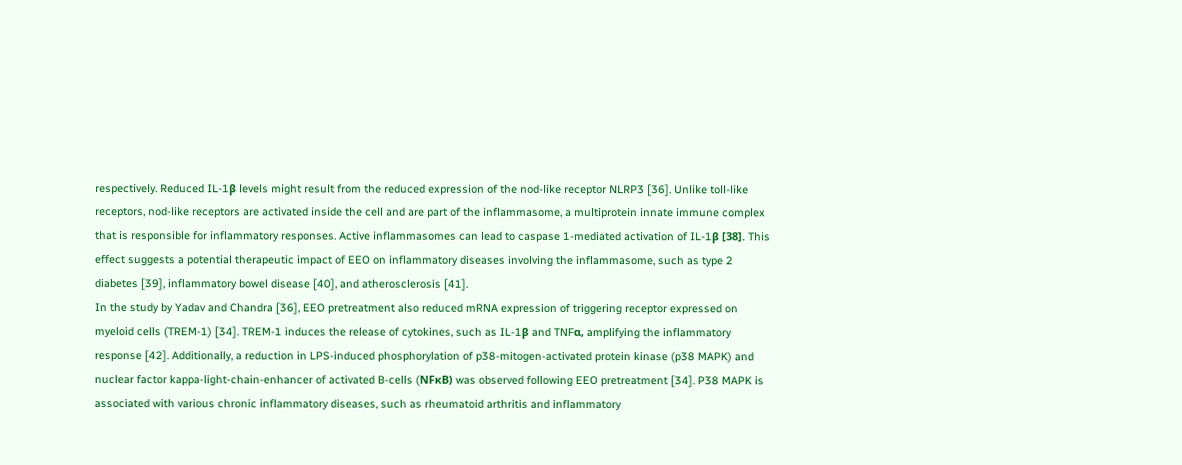respectively. Reduced IL-1β levels might result from the reduced expression of the nod-like receptor NLRP3 [36]. Unlike toll-like receptors, nod-like receptors are activated inside the cell and are part of the inflammasome, a multiprotein innate immune complex that is responsible for inflammatory responses. Active inflammasomes can lead to caspase 1-mediated activation of IL-1β [38]. This effect suggests a potential therapeutic impact of EEO on inflammatory diseases involving the inflammasome, such as type 2 diabetes [39], inflammatory bowel disease [40], and atherosclerosis [41].
In the study by Yadav and Chandra [36], EEO pretreatment also reduced mRNA expression of triggering receptor expressed on myeloid cells (TREM-1) [34]. TREM-1 induces the release of cytokines, such as IL-1β and TNFα, amplifying the inflammatory response [42]. Additionally, a reduction in LPS-induced phosphorylation of p38-mitogen-activated protein kinase (p38 MAPK) and nuclear factor kappa-light-chain-enhancer of activated B-cells (NFκB) was observed following EEO pretreatment [34]. P38 MAPK is associated with various chronic inflammatory diseases, such as rheumatoid arthritis and inflammatory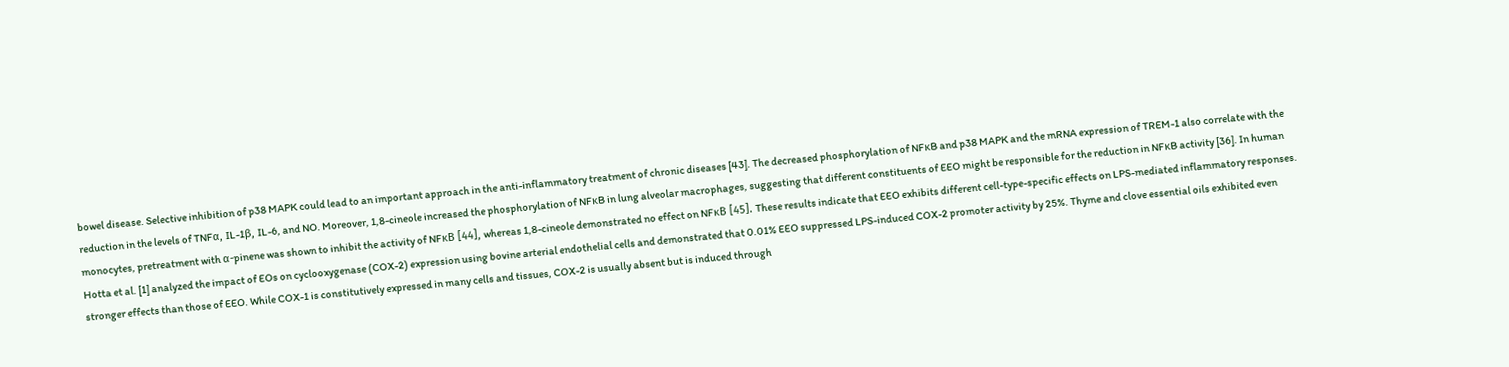bowel disease. Selective inhibition of p38 MAPK could lead to an important approach in the anti-inflammatory treatment of chronic diseases [43]. The decreased phosphorylation of NFκB and p38 MAPK and the mRNA expression of TREM-1 also correlate with the reduction in the levels of TNFα, IL-1β, IL-6, and NO. Moreover, 1,8-cineole increased the phosphorylation of NFκB in lung alveolar macrophages, suggesting that different constituents of EEO might be responsible for the reduction in NFκB activity [36]. In human monocytes, pretreatment with α-pinene was shown to inhibit the activity of NFκB [44], whereas 1,8-cineole demonstrated no effect on NFκB [45]. These results indicate that EEO exhibits different cell-type-specific effects on LPS-mediated inflammatory responses.
Hotta et al. [1] analyzed the impact of EOs on cyclooxygenase (COX-2) expression using bovine arterial endothelial cells and demonstrated that 0.01% EEO suppressed LPS-induced COX-2 promoter activity by 25%. Thyme and clove essential oils exhibited even stronger effects than those of EEO. While COX-1 is constitutively expressed in many cells and tissues, COX-2 is usually absent but is induced through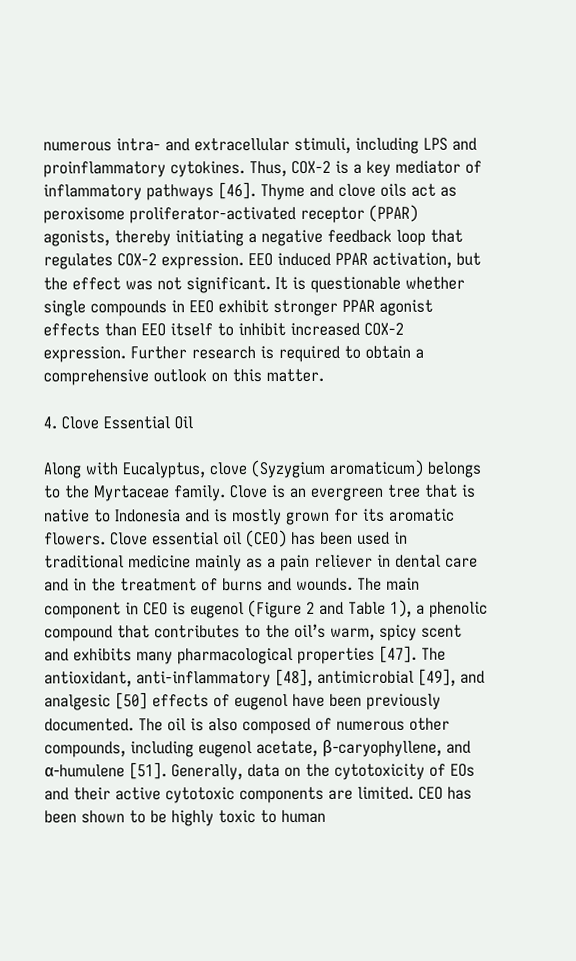numerous intra- and extracellular stimuli, including LPS and proinflammatory cytokines. Thus, COX-2 is a key mediator of inflammatory pathways [46]. Thyme and clove oils act as peroxisome proliferator-activated receptor (PPAR) agonists, thereby initiating a negative feedback loop that regulates COX-2 expression. EEO induced PPAR activation, but the effect was not significant. It is questionable whether single compounds in EEO exhibit stronger PPAR agonist effects than EEO itself to inhibit increased COX-2 expression. Further research is required to obtain a comprehensive outlook on this matter.

4. Clove Essential Oil

Along with Eucalyptus, clove (Syzygium aromaticum) belongs to the Myrtaceae family. Clove is an evergreen tree that is native to Indonesia and is mostly grown for its aromatic flowers. Clove essential oil (CEO) has been used in traditional medicine mainly as a pain reliever in dental care and in the treatment of burns and wounds. The main component in CEO is eugenol (Figure 2 and Table 1), a phenolic compound that contributes to the oil’s warm, spicy scent and exhibits many pharmacological properties [47]. The antioxidant, anti-inflammatory [48], antimicrobial [49], and analgesic [50] effects of eugenol have been previously documented. The oil is also composed of numerous other compounds, including eugenol acetate, β-caryophyllene, and α-humulene [51]. Generally, data on the cytotoxicity of EOs and their active cytotoxic components are limited. CEO has been shown to be highly toxic to human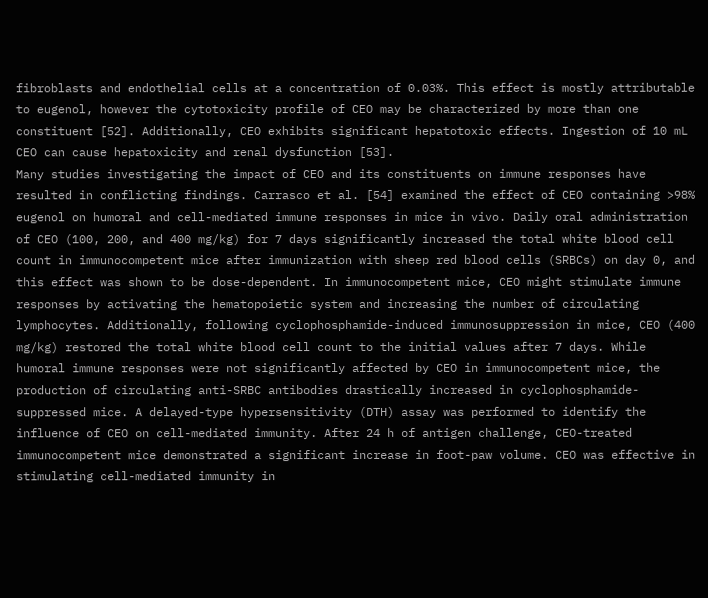fibroblasts and endothelial cells at a concentration of 0.03%. This effect is mostly attributable to eugenol, however the cytotoxicity profile of CEO may be characterized by more than one constituent [52]. Additionally, CEO exhibits significant hepatotoxic effects. Ingestion of 10 mL CEO can cause hepatoxicity and renal dysfunction [53].
Many studies investigating the impact of CEO and its constituents on immune responses have resulted in conflicting findings. Carrasco et al. [54] examined the effect of CEO containing >98% eugenol on humoral and cell-mediated immune responses in mice in vivo. Daily oral administration of CEO (100, 200, and 400 mg/kg) for 7 days significantly increased the total white blood cell count in immunocompetent mice after immunization with sheep red blood cells (SRBCs) on day 0, and this effect was shown to be dose-dependent. In immunocompetent mice, CEO might stimulate immune responses by activating the hematopoietic system and increasing the number of circulating lymphocytes. Additionally, following cyclophosphamide-induced immunosuppression in mice, CEO (400 mg/kg) restored the total white blood cell count to the initial values after 7 days. While humoral immune responses were not significantly affected by CEO in immunocompetent mice, the production of circulating anti-SRBC antibodies drastically increased in cyclophosphamide-suppressed mice. A delayed-type hypersensitivity (DTH) assay was performed to identify the influence of CEO on cell-mediated immunity. After 24 h of antigen challenge, CEO-treated immunocompetent mice demonstrated a significant increase in foot-paw volume. CEO was effective in stimulating cell-mediated immunity in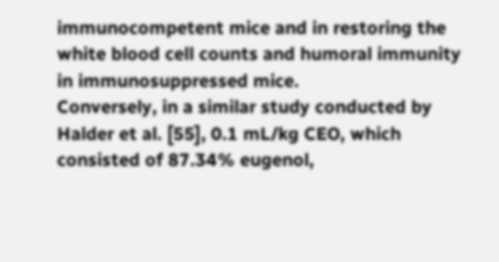immunocompetent mice and in restoring the white blood cell counts and humoral immunity in immunosuppressed mice.
Conversely, in a similar study conducted by Halder et al. [55], 0.1 mL/kg CEO, which consisted of 87.34% eugenol,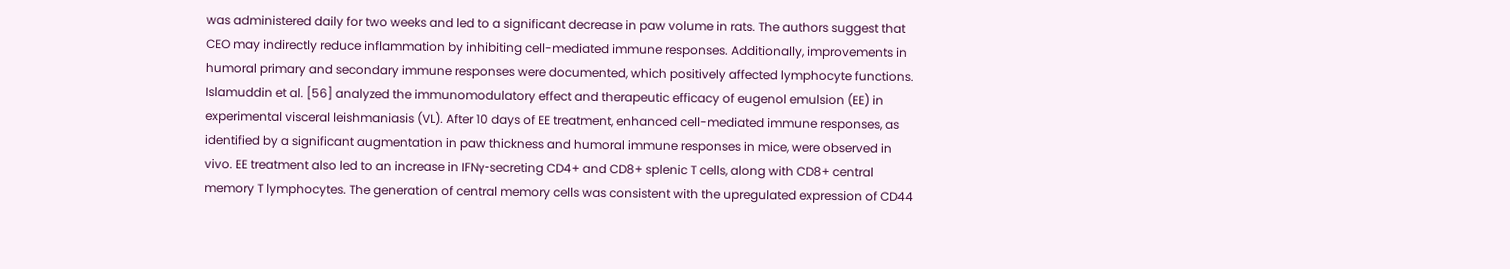was administered daily for two weeks and led to a significant decrease in paw volume in rats. The authors suggest that CEO may indirectly reduce inflammation by inhibiting cell-mediated immune responses. Additionally, improvements in humoral primary and secondary immune responses were documented, which positively affected lymphocyte functions.
Islamuddin et al. [56] analyzed the immunomodulatory effect and therapeutic efficacy of eugenol emulsion (EE) in experimental visceral leishmaniasis (VL). After 10 days of EE treatment, enhanced cell-mediated immune responses, as identified by a significant augmentation in paw thickness and humoral immune responses in mice, were observed in vivo. EE treatment also led to an increase in IFNγ-secreting CD4+ and CD8+ splenic T cells, along with CD8+ central memory T lymphocytes. The generation of central memory cells was consistent with the upregulated expression of CD44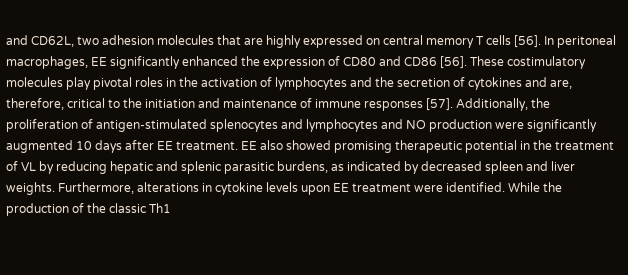and CD62L, two adhesion molecules that are highly expressed on central memory T cells [56]. In peritoneal macrophages, EE significantly enhanced the expression of CD80 and CD86 [56]. These costimulatory molecules play pivotal roles in the activation of lymphocytes and the secretion of cytokines and are, therefore, critical to the initiation and maintenance of immune responses [57]. Additionally, the proliferation of antigen-stimulated splenocytes and lymphocytes and NO production were significantly augmented 10 days after EE treatment. EE also showed promising therapeutic potential in the treatment of VL by reducing hepatic and splenic parasitic burdens, as indicated by decreased spleen and liver weights. Furthermore, alterations in cytokine levels upon EE treatment were identified. While the production of the classic Th1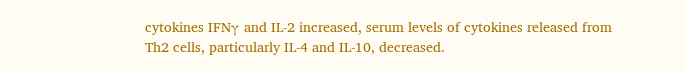cytokines IFNγ and IL-2 increased, serum levels of cytokines released from Th2 cells, particularly IL-4 and IL-10, decreased.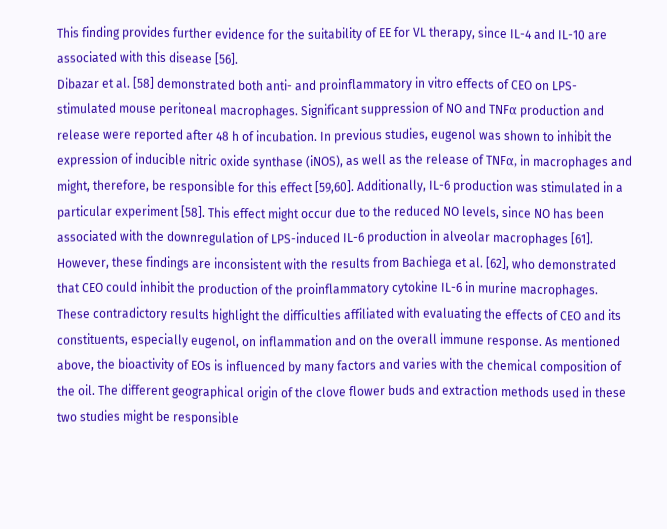This finding provides further evidence for the suitability of EE for VL therapy, since IL-4 and IL-10 are associated with this disease [56].
Dibazar et al. [58] demonstrated both anti- and proinflammatory in vitro effects of CEO on LPS-stimulated mouse peritoneal macrophages. Significant suppression of NO and TNFα production and release were reported after 48 h of incubation. In previous studies, eugenol was shown to inhibit the expression of inducible nitric oxide synthase (iNOS), as well as the release of TNFα, in macrophages and might, therefore, be responsible for this effect [59,60]. Additionally, IL-6 production was stimulated in a particular experiment [58]. This effect might occur due to the reduced NO levels, since NO has been associated with the downregulation of LPS-induced IL-6 production in alveolar macrophages [61]. However, these findings are inconsistent with the results from Bachiega et al. [62], who demonstrated that CEO could inhibit the production of the proinflammatory cytokine IL-6 in murine macrophages. These contradictory results highlight the difficulties affiliated with evaluating the effects of CEO and its constituents, especially eugenol, on inflammation and on the overall immune response. As mentioned above, the bioactivity of EOs is influenced by many factors and varies with the chemical composition of the oil. The different geographical origin of the clove flower buds and extraction methods used in these two studies might be responsible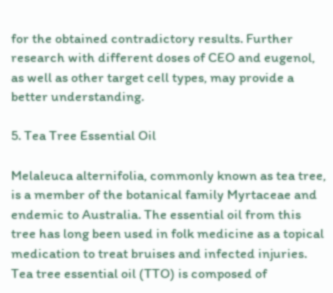for the obtained contradictory results. Further research with different doses of CEO and eugenol, as well as other target cell types, may provide a better understanding.

5. Tea Tree Essential Oil

Melaleuca alternifolia, commonly known as tea tree, is a member of the botanical family Myrtaceae and endemic to Australia. The essential oil from this tree has long been used in folk medicine as a topical medication to treat bruises and infected injuries. Tea tree essential oil (TTO) is composed of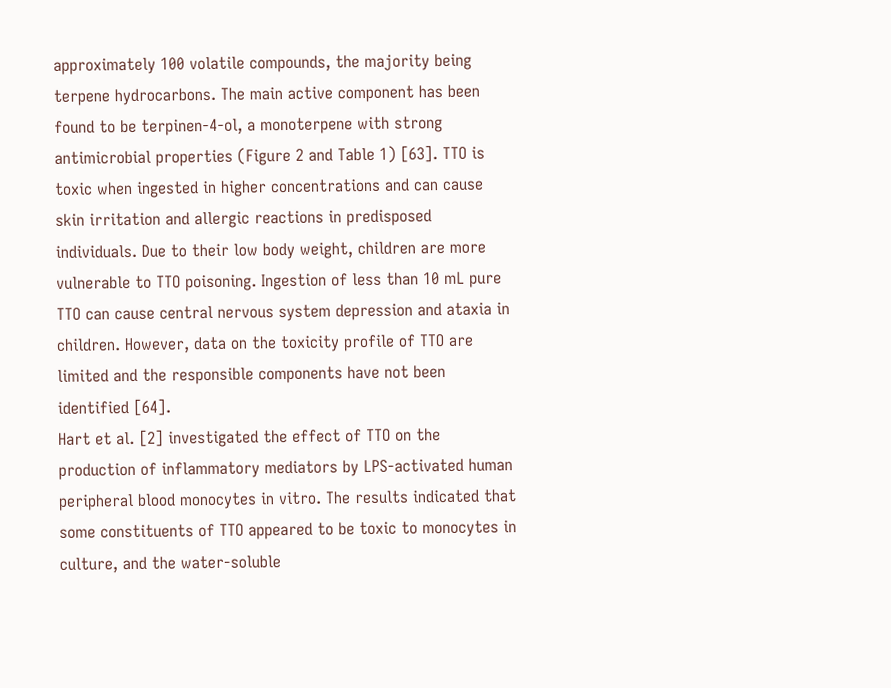approximately 100 volatile compounds, the majority being terpene hydrocarbons. The main active component has been found to be terpinen-4-ol, a monoterpene with strong antimicrobial properties (Figure 2 and Table 1) [63]. TTO is toxic when ingested in higher concentrations and can cause skin irritation and allergic reactions in predisposed individuals. Due to their low body weight, children are more vulnerable to TTO poisoning. Ingestion of less than 10 mL pure TTO can cause central nervous system depression and ataxia in children. However, data on the toxicity profile of TTO are limited and the responsible components have not been identified [64].
Hart et al. [2] investigated the effect of TTO on the production of inflammatory mediators by LPS-activated human peripheral blood monocytes in vitro. The results indicated that some constituents of TTO appeared to be toxic to monocytes in culture, and the water-soluble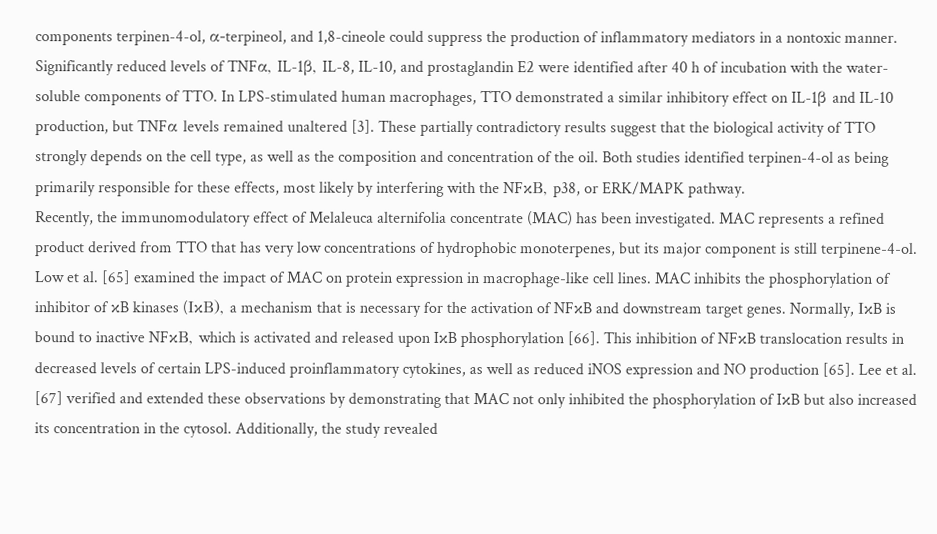components terpinen-4-ol, α-terpineol, and 1,8-cineole could suppress the production of inflammatory mediators in a nontoxic manner. Significantly reduced levels of TNFα, IL-1β, IL-8, IL-10, and prostaglandin E2 were identified after 40 h of incubation with the water-soluble components of TTO. In LPS-stimulated human macrophages, TTO demonstrated a similar inhibitory effect on IL-1β and IL-10 production, but TNFα levels remained unaltered [3]. These partially contradictory results suggest that the biological activity of TTO strongly depends on the cell type, as well as the composition and concentration of the oil. Both studies identified terpinen-4-ol as being primarily responsible for these effects, most likely by interfering with the NFκB, p38, or ERK/MAPK pathway.
Recently, the immunomodulatory effect of Melaleuca alternifolia concentrate (MAC) has been investigated. MAC represents a refined product derived from TTO that has very low concentrations of hydrophobic monoterpenes, but its major component is still terpinene-4-ol. Low et al. [65] examined the impact of MAC on protein expression in macrophage-like cell lines. MAC inhibits the phosphorylation of inhibitor of κB kinases (IκB), a mechanism that is necessary for the activation of NFκB and downstream target genes. Normally, IκB is bound to inactive NFκB, which is activated and released upon IκB phosphorylation [66]. This inhibition of NFκB translocation results in decreased levels of certain LPS-induced proinflammatory cytokines, as well as reduced iNOS expression and NO production [65]. Lee et al. [67] verified and extended these observations by demonstrating that MAC not only inhibited the phosphorylation of IκB but also increased its concentration in the cytosol. Additionally, the study revealed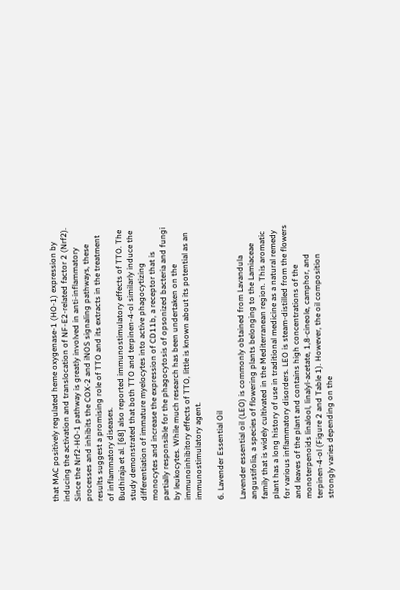that MAC positively regulated heme oxygenase-1 (HO-1) expression by inducing the activation and translocation of NF-E2-related factor 2 (Nrf2). Since the Nrf2-HO-1 pathway is greatly involved in anti-inflammatory processes and inhibits the COX-2 and iNOS signaling pathways, these results suggest a promising role of TTO and its extracts in the treatment of inflammatory diseases.
Budhiraja et al. [68] also reported immunostimulatory effects of TTO. The study demonstrated that both TTO and terpinen-4-ol similarly induce the differentiation of immature myelocytes into active phagocytizing monocytes and increase the expression of CD11b, a receptor that is partially responsible for the phagocytosis of opsonized bacteria and fungi by leukocytes. While much research has been undertaken on the immunoinhibitory effects of TTO, little is known about its potential as an immunostimulatory agent.

6. Lavender Essential Oil

Lavender essential oil (LEO) is commonly obtained from Lavandula angustifolia, a species of flowering plants belonging to the Lamiaceae family that is widely cultivated in the Mediterranean region. This aromatic plant has a long history of use in traditional medicine as a natural remedy for various inflammatory disorders. LEO is steam-distilled from the flowers and leaves of the plant and contains high concentrations of the monoterpenoids linalool, linalyl-acetate, 1,8-cineole, camphor, and terpinen-4-ol (Figure 2 and Table 1). However, the oil composition strongly varies depending on the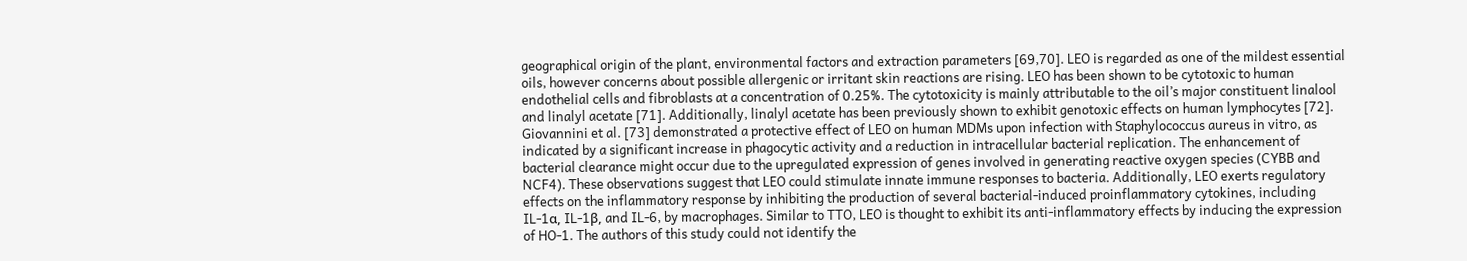geographical origin of the plant, environmental factors and extraction parameters [69,70]. LEO is regarded as one of the mildest essential oils, however concerns about possible allergenic or irritant skin reactions are rising. LEO has been shown to be cytotoxic to human endothelial cells and fibroblasts at a concentration of 0.25%. The cytotoxicity is mainly attributable to the oil’s major constituent linalool and linalyl acetate [71]. Additionally, linalyl acetate has been previously shown to exhibit genotoxic effects on human lymphocytes [72].
Giovannini et al. [73] demonstrated a protective effect of LEO on human MDMs upon infection with Staphylococcus aureus in vitro, as indicated by a significant increase in phagocytic activity and a reduction in intracellular bacterial replication. The enhancement of bacterial clearance might occur due to the upregulated expression of genes involved in generating reactive oxygen species (CYBB and NCF4). These observations suggest that LEO could stimulate innate immune responses to bacteria. Additionally, LEO exerts regulatory effects on the inflammatory response by inhibiting the production of several bacterial-induced proinflammatory cytokines, including IL-1α, IL-1β, and IL-6, by macrophages. Similar to TTO, LEO is thought to exhibit its anti-inflammatory effects by inducing the expression of HO-1. The authors of this study could not identify the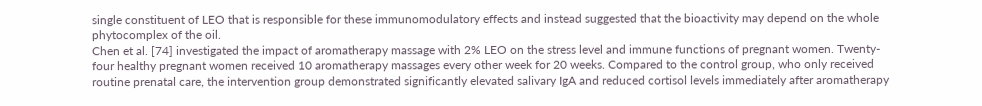single constituent of LEO that is responsible for these immunomodulatory effects and instead suggested that the bioactivity may depend on the whole phytocomplex of the oil.
Chen et al. [74] investigated the impact of aromatherapy massage with 2% LEO on the stress level and immune functions of pregnant women. Twenty-four healthy pregnant women received 10 aromatherapy massages every other week for 20 weeks. Compared to the control group, who only received routine prenatal care, the intervention group demonstrated significantly elevated salivary IgA and reduced cortisol levels immediately after aromatherapy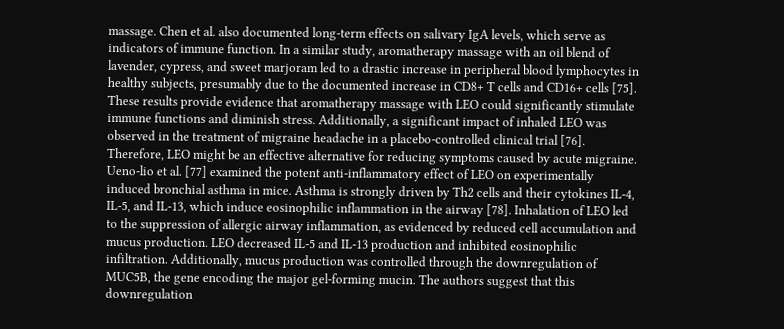massage. Chen et al. also documented long-term effects on salivary IgA levels, which serve as indicators of immune function. In a similar study, aromatherapy massage with an oil blend of lavender, cypress, and sweet marjoram led to a drastic increase in peripheral blood lymphocytes in healthy subjects, presumably due to the documented increase in CD8+ T cells and CD16+ cells [75]. These results provide evidence that aromatherapy massage with LEO could significantly stimulate immune functions and diminish stress. Additionally, a significant impact of inhaled LEO was observed in the treatment of migraine headache in a placebo-controlled clinical trial [76]. Therefore, LEO might be an effective alternative for reducing symptoms caused by acute migraine.
Ueno-lio et al. [77] examined the potent anti-inflammatory effect of LEO on experimentally induced bronchial asthma in mice. Asthma is strongly driven by Th2 cells and their cytokines IL-4, IL-5, and IL-13, which induce eosinophilic inflammation in the airway [78]. Inhalation of LEO led to the suppression of allergic airway inflammation, as evidenced by reduced cell accumulation and mucus production. LEO decreased IL-5 and IL-13 production and inhibited eosinophilic infiltration. Additionally, mucus production was controlled through the downregulation of MUC5B, the gene encoding the major gel-forming mucin. The authors suggest that this downregulation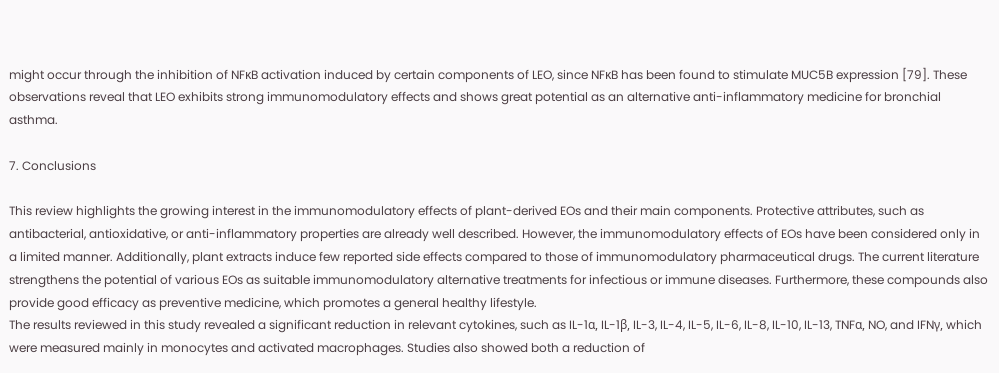might occur through the inhibition of NFκB activation induced by certain components of LEO, since NFκB has been found to stimulate MUC5B expression [79]. These observations reveal that LEO exhibits strong immunomodulatory effects and shows great potential as an alternative anti-inflammatory medicine for bronchial asthma.

7. Conclusions

This review highlights the growing interest in the immunomodulatory effects of plant-derived EOs and their main components. Protective attributes, such as antibacterial, antioxidative, or anti-inflammatory properties are already well described. However, the immunomodulatory effects of EOs have been considered only in a limited manner. Additionally, plant extracts induce few reported side effects compared to those of immunomodulatory pharmaceutical drugs. The current literature strengthens the potential of various EOs as suitable immunomodulatory alternative treatments for infectious or immune diseases. Furthermore, these compounds also provide good efficacy as preventive medicine, which promotes a general healthy lifestyle.
The results reviewed in this study revealed a significant reduction in relevant cytokines, such as IL-1α, IL-1β, IL-3, IL-4, IL-5, IL-6, IL-8, IL-10, IL-13, TNFα, NO, and IFNγ, which were measured mainly in monocytes and activated macrophages. Studies also showed both a reduction of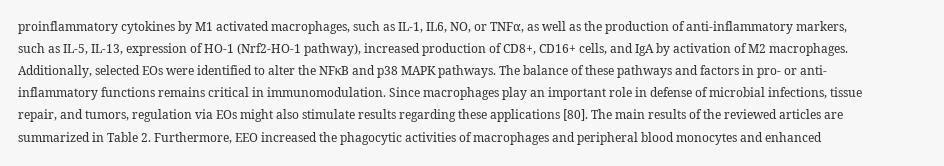proinflammatory cytokines by M1 activated macrophages, such as IL-1, IL6, NO, or TNFα, as well as the production of anti-inflammatory markers, such as IL-5, IL-13, expression of HO-1 (Nrf2-HO-1 pathway), increased production of CD8+, CD16+ cells, and IgA by activation of M2 macrophages. Additionally, selected EOs were identified to alter the NFκB and p38 MAPK pathways. The balance of these pathways and factors in pro- or anti-inflammatory functions remains critical in immunomodulation. Since macrophages play an important role in defense of microbial infections, tissue repair, and tumors, regulation via EOs might also stimulate results regarding these applications [80]. The main results of the reviewed articles are summarized in Table 2. Furthermore, EEO increased the phagocytic activities of macrophages and peripheral blood monocytes and enhanced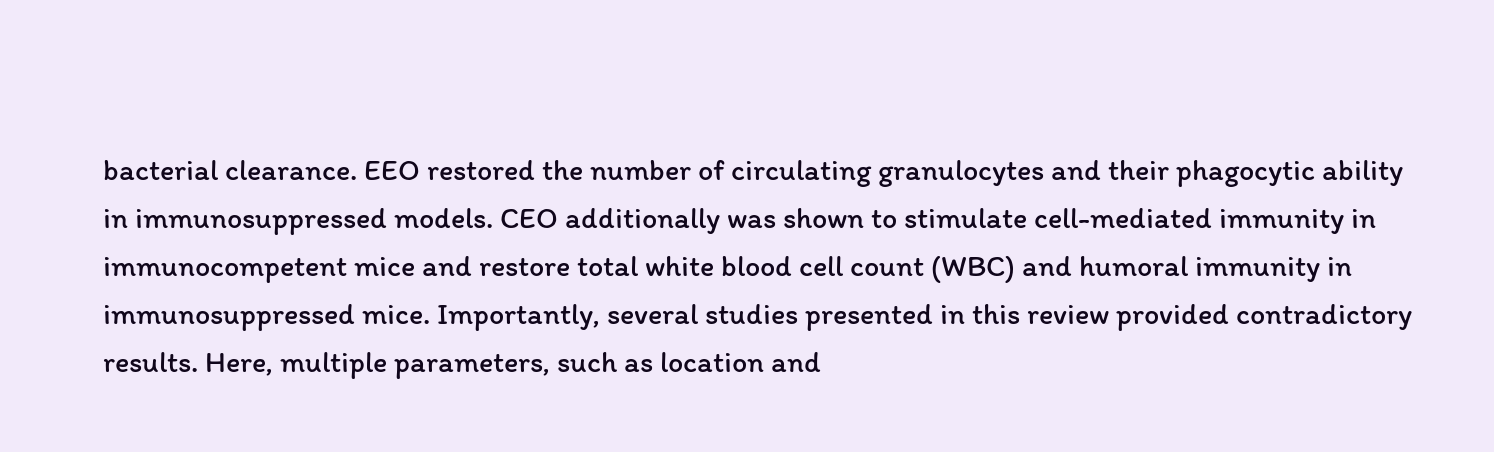bacterial clearance. EEO restored the number of circulating granulocytes and their phagocytic ability in immunosuppressed models. CEO additionally was shown to stimulate cell-mediated immunity in immunocompetent mice and restore total white blood cell count (WBC) and humoral immunity in immunosuppressed mice. Importantly, several studies presented in this review provided contradictory results. Here, multiple parameters, such as location and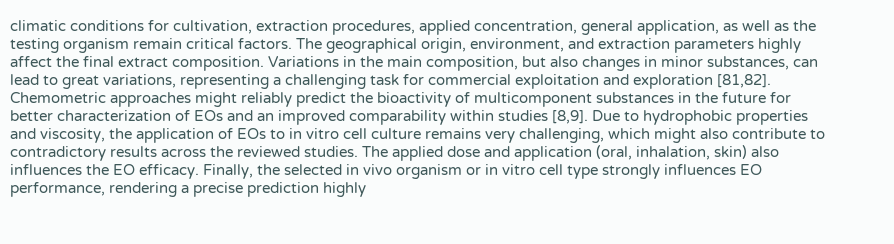climatic conditions for cultivation, extraction procedures, applied concentration, general application, as well as the testing organism remain critical factors. The geographical origin, environment, and extraction parameters highly affect the final extract composition. Variations in the main composition, but also changes in minor substances, can lead to great variations, representing a challenging task for commercial exploitation and exploration [81,82]. Chemometric approaches might reliably predict the bioactivity of multicomponent substances in the future for better characterization of EOs and an improved comparability within studies [8,9]. Due to hydrophobic properties and viscosity, the application of EOs to in vitro cell culture remains very challenging, which might also contribute to contradictory results across the reviewed studies. The applied dose and application (oral, inhalation, skin) also influences the EO efficacy. Finally, the selected in vivo organism or in vitro cell type strongly influences EO performance, rendering a precise prediction highly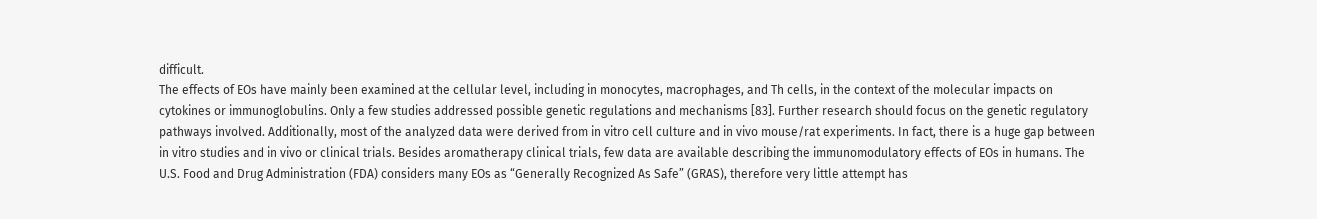difficult.
The effects of EOs have mainly been examined at the cellular level, including in monocytes, macrophages, and Th cells, in the context of the molecular impacts on cytokines or immunoglobulins. Only a few studies addressed possible genetic regulations and mechanisms [83]. Further research should focus on the genetic regulatory pathways involved. Additionally, most of the analyzed data were derived from in vitro cell culture and in vivo mouse/rat experiments. In fact, there is a huge gap between in vitro studies and in vivo or clinical trials. Besides aromatherapy clinical trials, few data are available describing the immunomodulatory effects of EOs in humans. The U.S. Food and Drug Administration (FDA) considers many EOs as “Generally Recognized As Safe” (GRAS), therefore very little attempt has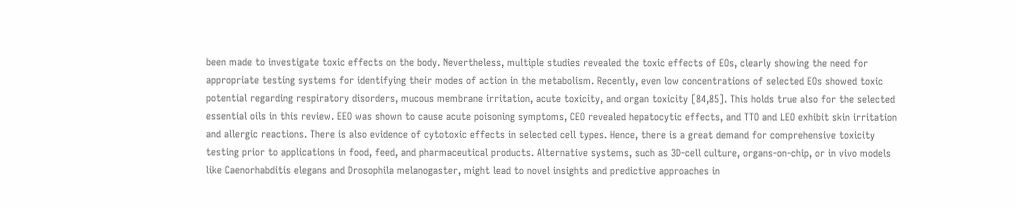been made to investigate toxic effects on the body. Nevertheless, multiple studies revealed the toxic effects of EOs, clearly showing the need for appropriate testing systems for identifying their modes of action in the metabolism. Recently, even low concentrations of selected EOs showed toxic potential regarding respiratory disorders, mucous membrane irritation, acute toxicity, and organ toxicity [84,85]. This holds true also for the selected essential oils in this review. EEO was shown to cause acute poisoning symptoms, CEO revealed hepatocytic effects, and TTO and LEO exhibit skin irritation and allergic reactions. There is also evidence of cytotoxic effects in selected cell types. Hence, there is a great demand for comprehensive toxicity testing prior to applications in food, feed, and pharmaceutical products. Alternative systems, such as 3D-cell culture, organs-on-chip, or in vivo models like Caenorhabditis elegans and Drosophila melanogaster, might lead to novel insights and predictive approaches in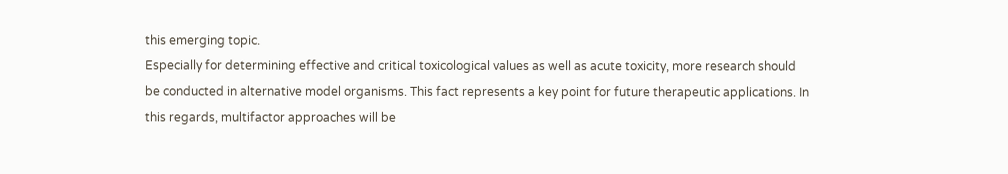this emerging topic.
Especially for determining effective and critical toxicological values as well as acute toxicity, more research should be conducted in alternative model organisms. This fact represents a key point for future therapeutic applications. In this regards, multifactor approaches will be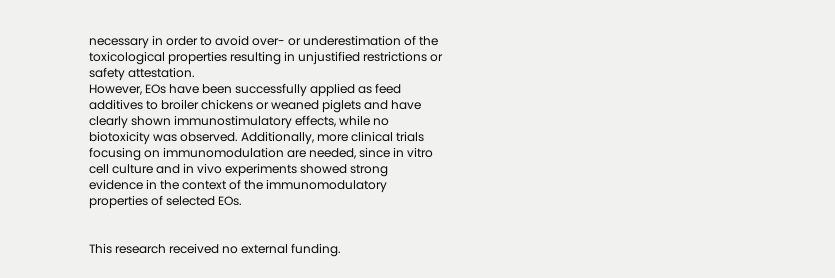necessary in order to avoid over- or underestimation of the toxicological properties resulting in unjustified restrictions or safety attestation.
However, EOs have been successfully applied as feed additives to broiler chickens or weaned piglets and have clearly shown immunostimulatory effects, while no biotoxicity was observed. Additionally, more clinical trials focusing on immunomodulation are needed, since in vitro cell culture and in vivo experiments showed strong evidence in the context of the immunomodulatory properties of selected EOs.


This research received no external funding.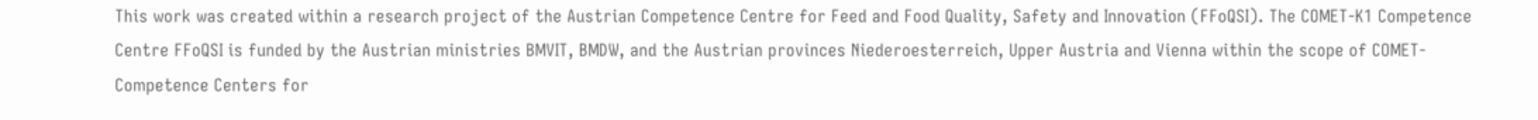This work was created within a research project of the Austrian Competence Centre for Feed and Food Quality, Safety and Innovation (FFoQSI). The COMET-K1 Competence Centre FFoQSI is funded by the Austrian ministries BMVIT, BMDW, and the Austrian provinces Niederoesterreich, Upper Austria and Vienna within the scope of COMET-Competence Centers for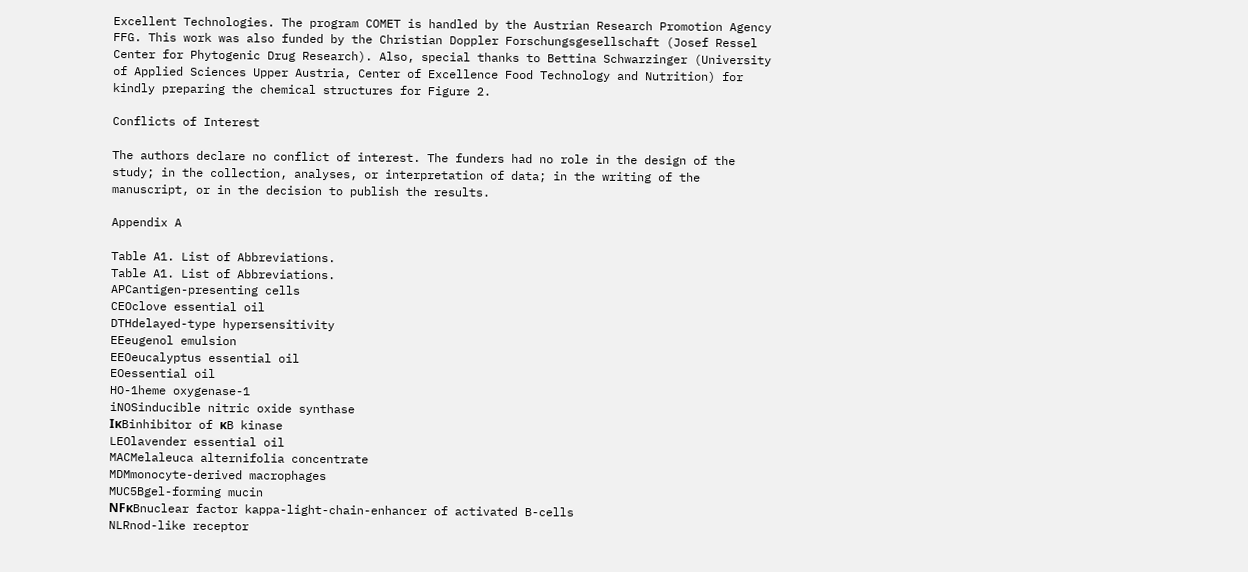Excellent Technologies. The program COMET is handled by the Austrian Research Promotion Agency FFG. This work was also funded by the Christian Doppler Forschungsgesellschaft (Josef Ressel Center for Phytogenic Drug Research). Also, special thanks to Bettina Schwarzinger (University of Applied Sciences Upper Austria, Center of Excellence Food Technology and Nutrition) for kindly preparing the chemical structures for Figure 2.

Conflicts of Interest

The authors declare no conflict of interest. The funders had no role in the design of the study; in the collection, analyses, or interpretation of data; in the writing of the manuscript, or in the decision to publish the results.

Appendix A

Table A1. List of Abbreviations.
Table A1. List of Abbreviations.
APCantigen-presenting cells
CEOclove essential oil
DTHdelayed-type hypersensitivity
EEeugenol emulsion
EEOeucalyptus essential oil
EOessential oil
HO-1heme oxygenase-1
iNOSinducible nitric oxide synthase
IκBinhibitor of κB kinase
LEOlavender essential oil
MACMelaleuca alternifolia concentrate
MDMmonocyte-derived macrophages
MUC5Bgel-forming mucin
NFκBnuclear factor kappa-light-chain-enhancer of activated B-cells
NLRnod-like receptor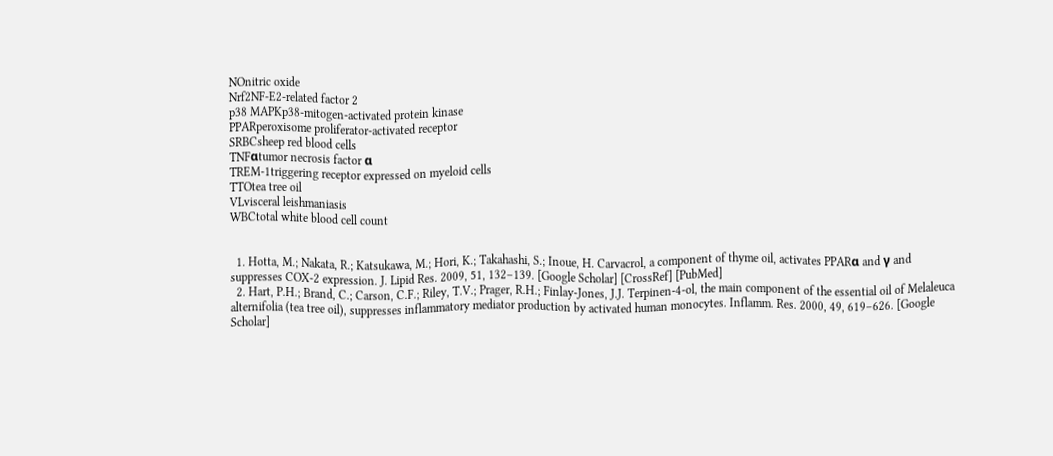NOnitric oxide
Nrf2NF-E2-related factor 2
p38 MAPKp38-mitogen-activated protein kinase
PPARperoxisome proliferator-activated receptor
SRBCsheep red blood cells
TNFαtumor necrosis factor α
TREM-1triggering receptor expressed on myeloid cells
TTOtea tree oil
VLvisceral leishmaniasis
WBCtotal white blood cell count


  1. Hotta, M.; Nakata, R.; Katsukawa, M.; Hori, K.; Takahashi, S.; Inoue, H. Carvacrol, a component of thyme oil, activates PPARα and γ and suppresses COX-2 expression. J. Lipid Res. 2009, 51, 132–139. [Google Scholar] [CrossRef] [PubMed]
  2. Hart, P.H.; Brand, C.; Carson, C.F.; Riley, T.V.; Prager, R.H.; Finlay-Jones, J.J. Terpinen-4-ol, the main component of the essential oil of Melaleuca alternifolia (tea tree oil), suppresses inflammatory mediator production by activated human monocytes. Inflamm. Res. 2000, 49, 619–626. [Google Scholar]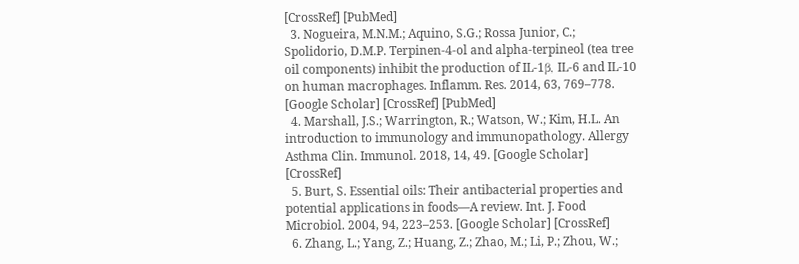[CrossRef] [PubMed]
  3. Nogueira, M.N.M.; Aquino, S.G.; Rossa Junior, C.; Spolidorio, D.M.P. Terpinen-4-ol and alpha-terpineol (tea tree oil components) inhibit the production of IL-1β, IL-6 and IL-10 on human macrophages. Inflamm. Res. 2014, 63, 769–778. [Google Scholar] [CrossRef] [PubMed]
  4. Marshall, J.S.; Warrington, R.; Watson, W.; Kim, H.L. An introduction to immunology and immunopathology. Allergy Asthma Clin. Immunol. 2018, 14, 49. [Google Scholar] [CrossRef]
  5. Burt, S. Essential oils: Their antibacterial properties and potential applications in foods—A review. Int. J. Food Microbiol. 2004, 94, 223–253. [Google Scholar] [CrossRef]
  6. Zhang, L.; Yang, Z.; Huang, Z.; Zhao, M.; Li, P.; Zhou, W.;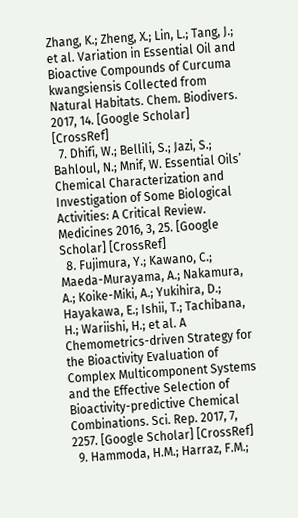Zhang, K.; Zheng, X.; Lin, L.; Tang, J.; et al. Variation in Essential Oil and Bioactive Compounds of Curcuma kwangsiensis Collected from Natural Habitats. Chem. Biodivers. 2017, 14. [Google Scholar] [CrossRef]
  7. Dhifi, W.; Bellili, S.; Jazi, S.; Bahloul, N.; Mnif, W. Essential Oils’ Chemical Characterization and Investigation of Some Biological Activities: A Critical Review. Medicines 2016, 3, 25. [Google Scholar] [CrossRef]
  8. Fujimura, Y.; Kawano, C.; Maeda-Murayama, A.; Nakamura, A.; Koike-Miki, A.; Yukihira, D.; Hayakawa, E.; Ishii, T.; Tachibana, H.; Wariishi, H.; et al. A Chemometrics-driven Strategy for the Bioactivity Evaluation of Complex Multicomponent Systems and the Effective Selection of Bioactivity-predictive Chemical Combinations. Sci. Rep. 2017, 7, 2257. [Google Scholar] [CrossRef]
  9. Hammoda, H.M.; Harraz, F.M.;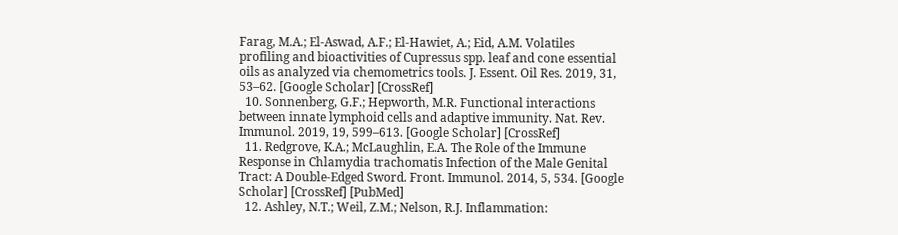Farag, M.A.; El-Aswad, A.F.; El-Hawiet, A.; Eid, A.M. Volatiles profiling and bioactivities of Cupressus spp. leaf and cone essential oils as analyzed via chemometrics tools. J. Essent. Oil Res. 2019, 31, 53–62. [Google Scholar] [CrossRef]
  10. Sonnenberg, G.F.; Hepworth, M.R. Functional interactions between innate lymphoid cells and adaptive immunity. Nat. Rev. Immunol. 2019, 19, 599–613. [Google Scholar] [CrossRef]
  11. Redgrove, K.A.; McLaughlin, E.A. The Role of the Immune Response in Chlamydia trachomatis Infection of the Male Genital Tract: A Double-Edged Sword. Front. Immunol. 2014, 5, 534. [Google Scholar] [CrossRef] [PubMed]
  12. Ashley, N.T.; Weil, Z.M.; Nelson, R.J. Inflammation: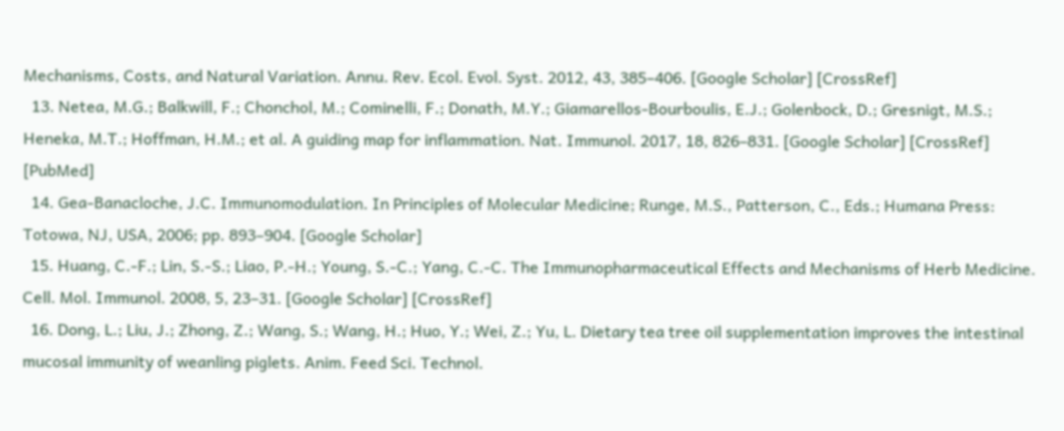Mechanisms, Costs, and Natural Variation. Annu. Rev. Ecol. Evol. Syst. 2012, 43, 385–406. [Google Scholar] [CrossRef]
  13. Netea, M.G.; Balkwill, F.; Chonchol, M.; Cominelli, F.; Donath, M.Y.; Giamarellos-Bourboulis, E.J.; Golenbock, D.; Gresnigt, M.S.; Heneka, M.T.; Hoffman, H.M.; et al. A guiding map for inflammation. Nat. Immunol. 2017, 18, 826–831. [Google Scholar] [CrossRef] [PubMed]
  14. Gea-Banacloche, J.C. Immunomodulation. In Principles of Molecular Medicine; Runge, M.S., Patterson, C., Eds.; Humana Press: Totowa, NJ, USA, 2006; pp. 893–904. [Google Scholar]
  15. Huang, C.-F.; Lin, S.-S.; Liao, P.-H.; Young, S.-C.; Yang, C.-C. The Immunopharmaceutical Effects and Mechanisms of Herb Medicine. Cell. Mol. Immunol. 2008, 5, 23–31. [Google Scholar] [CrossRef]
  16. Dong, L.; Liu, J.; Zhong, Z.; Wang, S.; Wang, H.; Huo, Y.; Wei, Z.; Yu, L. Dietary tea tree oil supplementation improves the intestinal mucosal immunity of weanling piglets. Anim. Feed Sci. Technol.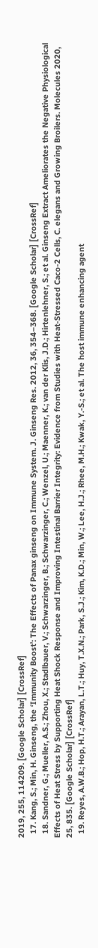2019, 255, 114209. [Google Scholar] [CrossRef]
  17. Kang, S.; Min, H. Ginseng, the ‘Immunity Boost’: The Effects of Panax ginseng on Immune System. J. Ginseng Res. 2012, 36, 354–368. [Google Scholar] [CrossRef]
  18. Sandner, G.; Mueller, A.S.; Zhou, X.; Stadlbauer, V.; Schwarzinger, B.; Schwarzinger, C.; Wenzel, U.; Maenner, K.; van der Klis, J.D.; Hirtenlehner, S.; et al. Ginseng Extract Ameliorates the Negative Physiological Effects of Heat Stress by Supporting Heat Shock Response and Improving Intestinal Barrier Integrity: Evidence from Studies with Heat-Stressed Caco-2 Cells, C. elegans and Growing Broilers. Molecules 2020, 25, 835. [Google Scholar] [CrossRef]
  19. Reyes, A.W.B.; Hop, H.T.; Arayan, L.T.; Huy, T.X.N.; Park, S.J.; Kim, K.D.; Min, W.; Lee, H.J.; Rhee, M.H.; Kwak, Y.-S.; et al. The host immune enhancing agent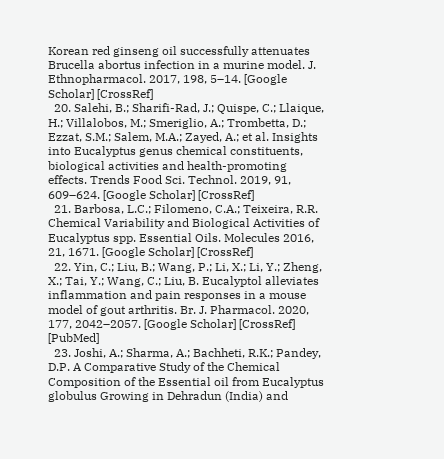Korean red ginseng oil successfully attenuates Brucella abortus infection in a murine model. J. Ethnopharmacol. 2017, 198, 5–14. [Google Scholar] [CrossRef]
  20. Salehi, B.; Sharifi-Rad, J.; Quispe, C.; Llaique, H.; Villalobos, M.; Smeriglio, A.; Trombetta, D.; Ezzat, S.M.; Salem, M.A.; Zayed, A.; et al. Insights into Eucalyptus genus chemical constituents, biological activities and health-promoting effects. Trends Food Sci. Technol. 2019, 91, 609–624. [Google Scholar] [CrossRef]
  21. Barbosa, L.C.; Filomeno, C.A.; Teixeira, R.R. Chemical Variability and Biological Activities of Eucalyptus spp. Essential Oils. Molecules 2016, 21, 1671. [Google Scholar] [CrossRef]
  22. Yin, C.; Liu, B.; Wang, P.; Li, X.; Li, Y.; Zheng, X.; Tai, Y.; Wang, C.; Liu, B. Eucalyptol alleviates inflammation and pain responses in a mouse model of gout arthritis. Br. J. Pharmacol. 2020, 177, 2042–2057. [Google Scholar] [CrossRef] [PubMed]
  23. Joshi, A.; Sharma, A.; Bachheti, R.K.; Pandey, D.P. A Comparative Study of the Chemical Composition of the Essential oil from Eucalyptus globulus Growing in Dehradun (India) and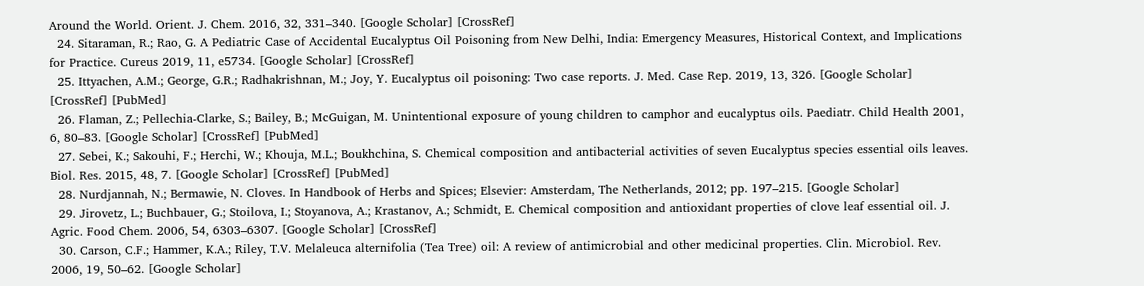Around the World. Orient. J. Chem. 2016, 32, 331–340. [Google Scholar] [CrossRef]
  24. Sitaraman, R.; Rao, G. A Pediatric Case of Accidental Eucalyptus Oil Poisoning from New Delhi, India: Emergency Measures, Historical Context, and Implications for Practice. Cureus 2019, 11, e5734. [Google Scholar] [CrossRef]
  25. Ittyachen, A.M.; George, G.R.; Radhakrishnan, M.; Joy, Y. Eucalyptus oil poisoning: Two case reports. J. Med. Case Rep. 2019, 13, 326. [Google Scholar] [CrossRef] [PubMed]
  26. Flaman, Z.; Pellechia-Clarke, S.; Bailey, B.; McGuigan, M. Unintentional exposure of young children to camphor and eucalyptus oils. Paediatr. Child Health 2001, 6, 80–83. [Google Scholar] [CrossRef] [PubMed]
  27. Sebei, K.; Sakouhi, F.; Herchi, W.; Khouja, M.L.; Boukhchina, S. Chemical composition and antibacterial activities of seven Eucalyptus species essential oils leaves. Biol. Res. 2015, 48, 7. [Google Scholar] [CrossRef] [PubMed]
  28. Nurdjannah, N.; Bermawie, N. Cloves. In Handbook of Herbs and Spices; Elsevier: Amsterdam, The Netherlands, 2012; pp. 197–215. [Google Scholar]
  29. Jirovetz, L.; Buchbauer, G.; Stoilova, I.; Stoyanova, A.; Krastanov, A.; Schmidt, E. Chemical composition and antioxidant properties of clove leaf essential oil. J. Agric. Food Chem. 2006, 54, 6303–6307. [Google Scholar] [CrossRef]
  30. Carson, C.F.; Hammer, K.A.; Riley, T.V. Melaleuca alternifolia (Tea Tree) oil: A review of antimicrobial and other medicinal properties. Clin. Microbiol. Rev. 2006, 19, 50–62. [Google Scholar]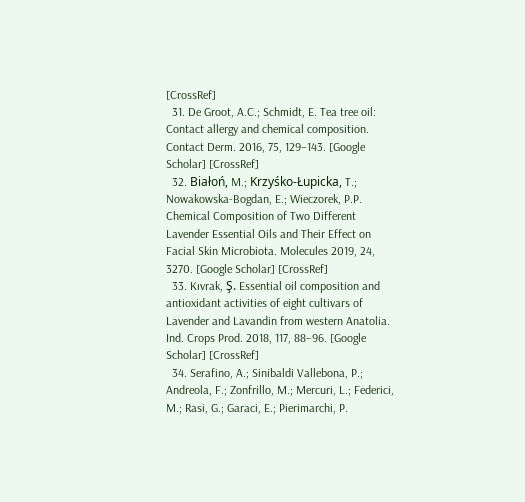[CrossRef]
  31. De Groot, A.C.; Schmidt, E. Tea tree oil: Contact allergy and chemical composition. Contact Derm. 2016, 75, 129–143. [Google Scholar] [CrossRef]
  32. Białoń, M.; Krzyśko-Łupicka, T.; Nowakowska-Bogdan, E.; Wieczorek, P.P. Chemical Composition of Two Different Lavender Essential Oils and Their Effect on Facial Skin Microbiota. Molecules 2019, 24, 3270. [Google Scholar] [CrossRef]
  33. Kıvrak, Ş. Essential oil composition and antioxidant activities of eight cultivars of Lavender and Lavandin from western Anatolia. Ind. Crops Prod. 2018, 117, 88–96. [Google Scholar] [CrossRef]
  34. Serafino, A.; Sinibaldi Vallebona, P.; Andreola, F.; Zonfrillo, M.; Mercuri, L.; Federici, M.; Rasi, G.; Garaci, E.; Pierimarchi, P.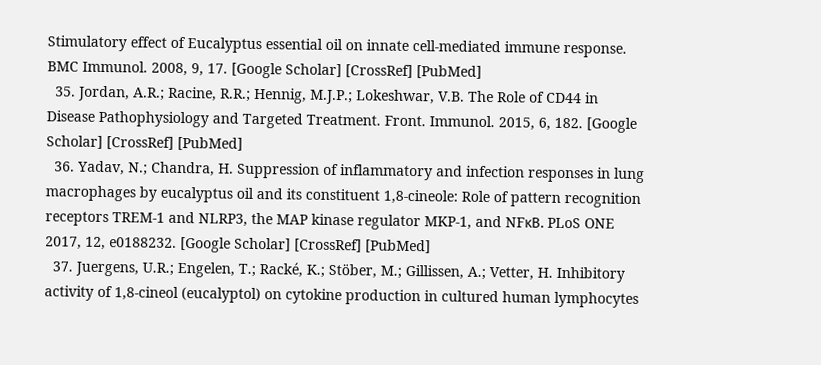Stimulatory effect of Eucalyptus essential oil on innate cell-mediated immune response. BMC Immunol. 2008, 9, 17. [Google Scholar] [CrossRef] [PubMed]
  35. Jordan, A.R.; Racine, R.R.; Hennig, M.J.P.; Lokeshwar, V.B. The Role of CD44 in Disease Pathophysiology and Targeted Treatment. Front. Immunol. 2015, 6, 182. [Google Scholar] [CrossRef] [PubMed]
  36. Yadav, N.; Chandra, H. Suppression of inflammatory and infection responses in lung macrophages by eucalyptus oil and its constituent 1,8-cineole: Role of pattern recognition receptors TREM-1 and NLRP3, the MAP kinase regulator MKP-1, and NFκB. PLoS ONE 2017, 12, e0188232. [Google Scholar] [CrossRef] [PubMed]
  37. Juergens, U.R.; Engelen, T.; Racké, K.; Stöber, M.; Gillissen, A.; Vetter, H. Inhibitory activity of 1,8-cineol (eucalyptol) on cytokine production in cultured human lymphocytes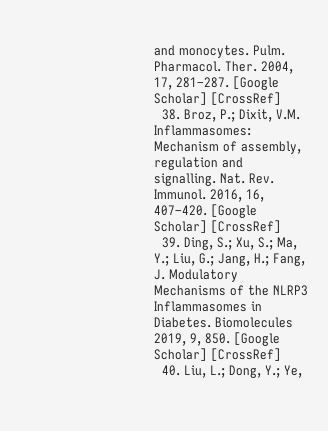and monocytes. Pulm. Pharmacol. Ther. 2004, 17, 281–287. [Google Scholar] [CrossRef]
  38. Broz, P.; Dixit, V.M. Inflammasomes: Mechanism of assembly, regulation and signalling. Nat. Rev. Immunol. 2016, 16, 407–420. [Google Scholar] [CrossRef]
  39. Ding, S.; Xu, S.; Ma, Y.; Liu, G.; Jang, H.; Fang, J. Modulatory Mechanisms of the NLRP3 Inflammasomes in Diabetes. Biomolecules 2019, 9, 850. [Google Scholar] [CrossRef]
  40. Liu, L.; Dong, Y.; Ye,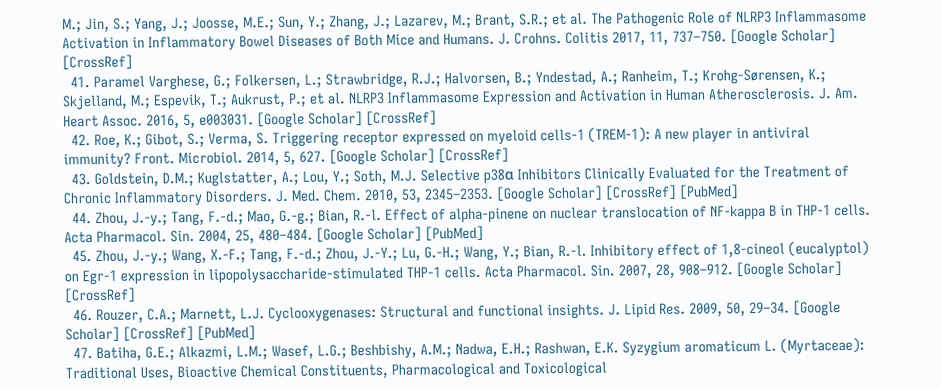M.; Jin, S.; Yang, J.; Joosse, M.E.; Sun, Y.; Zhang, J.; Lazarev, M.; Brant, S.R.; et al. The Pathogenic Role of NLRP3 Inflammasome Activation in Inflammatory Bowel Diseases of Both Mice and Humans. J. Crohns. Colitis 2017, 11, 737–750. [Google Scholar] [CrossRef]
  41. Paramel Varghese, G.; Folkersen, L.; Strawbridge, R.J.; Halvorsen, B.; Yndestad, A.; Ranheim, T.; Krohg-Sørensen, K.; Skjelland, M.; Espevik, T.; Aukrust, P.; et al. NLRP3 Inflammasome Expression and Activation in Human Atherosclerosis. J. Am. Heart Assoc. 2016, 5, e003031. [Google Scholar] [CrossRef]
  42. Roe, K.; Gibot, S.; Verma, S. Triggering receptor expressed on myeloid cells-1 (TREM-1): A new player in antiviral immunity? Front. Microbiol. 2014, 5, 627. [Google Scholar] [CrossRef]
  43. Goldstein, D.M.; Kuglstatter, A.; Lou, Y.; Soth, M.J. Selective p38α Inhibitors Clinically Evaluated for the Treatment of Chronic Inflammatory Disorders. J. Med. Chem. 2010, 53, 2345–2353. [Google Scholar] [CrossRef] [PubMed]
  44. Zhou, J.-y.; Tang, F.-d.; Mao, G.-g.; Bian, R.-l. Effect of alpha-pinene on nuclear translocation of NF-kappa B in THP-1 cells. Acta Pharmacol. Sin. 2004, 25, 480–484. [Google Scholar] [PubMed]
  45. Zhou, J.-y.; Wang, X.-F.; Tang, F.-d.; Zhou, J.-Y.; Lu, G.-H.; Wang, Y.; Bian, R.-l. Inhibitory effect of 1,8-cineol (eucalyptol) on Egr-1 expression in lipopolysaccharide-stimulated THP-1 cells. Acta Pharmacol. Sin. 2007, 28, 908–912. [Google Scholar] [CrossRef]
  46. Rouzer, C.A.; Marnett, L.J. Cyclooxygenases: Structural and functional insights. J. Lipid Res. 2009, 50, 29–34. [Google Scholar] [CrossRef] [PubMed]
  47. Batiha, G.E.; Alkazmi, L.M.; Wasef, L.G.; Beshbishy, A.M.; Nadwa, E.H.; Rashwan, E.K. Syzygium aromaticum L. (Myrtaceae): Traditional Uses, Bioactive Chemical Constituents, Pharmacological and Toxicological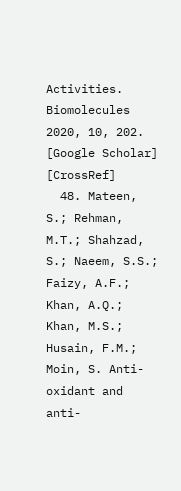Activities. Biomolecules 2020, 10, 202. [Google Scholar] [CrossRef]
  48. Mateen, S.; Rehman, M.T.; Shahzad, S.; Naeem, S.S.; Faizy, A.F.; Khan, A.Q.; Khan, M.S.; Husain, F.M.; Moin, S. Anti-oxidant and anti-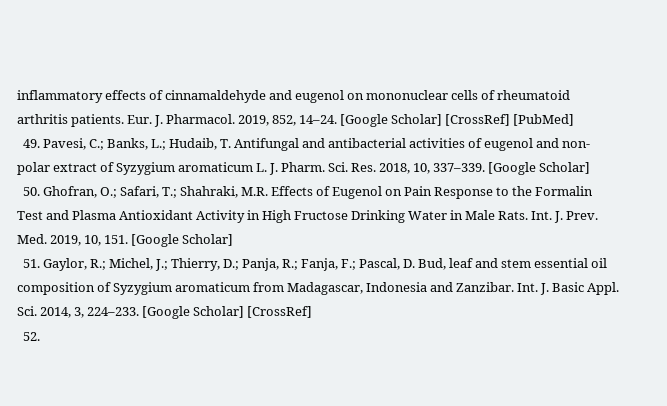inflammatory effects of cinnamaldehyde and eugenol on mononuclear cells of rheumatoid arthritis patients. Eur. J. Pharmacol. 2019, 852, 14–24. [Google Scholar] [CrossRef] [PubMed]
  49. Pavesi, C.; Banks, L.; Hudaib, T. Antifungal and antibacterial activities of eugenol and non-polar extract of Syzygium aromaticum L. J. Pharm. Sci. Res. 2018, 10, 337–339. [Google Scholar]
  50. Ghofran, O.; Safari, T.; Shahraki, M.R. Effects of Eugenol on Pain Response to the Formalin Test and Plasma Antioxidant Activity in High Fructose Drinking Water in Male Rats. Int. J. Prev. Med. 2019, 10, 151. [Google Scholar]
  51. Gaylor, R.; Michel, J.; Thierry, D.; Panja, R.; Fanja, F.; Pascal, D. Bud, leaf and stem essential oil composition of Syzygium aromaticum from Madagascar, Indonesia and Zanzibar. Int. J. Basic Appl. Sci. 2014, 3, 224–233. [Google Scholar] [CrossRef]
  52.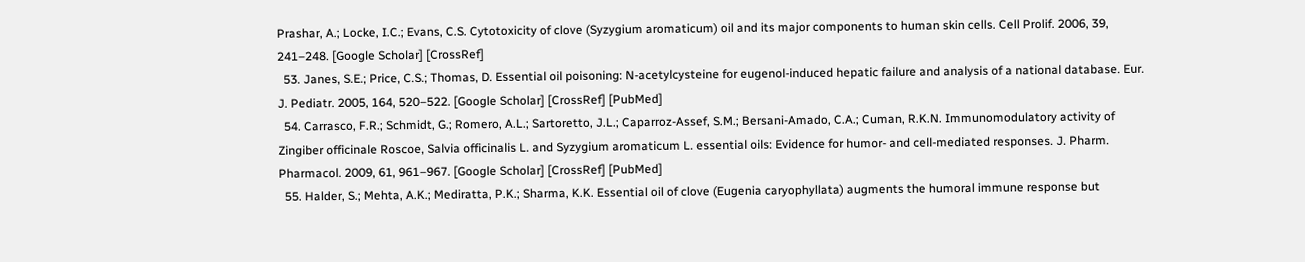Prashar, A.; Locke, I.C.; Evans, C.S. Cytotoxicity of clove (Syzygium aromaticum) oil and its major components to human skin cells. Cell Prolif. 2006, 39, 241–248. [Google Scholar] [CrossRef]
  53. Janes, S.E.; Price, C.S.; Thomas, D. Essential oil poisoning: N-acetylcysteine for eugenol-induced hepatic failure and analysis of a national database. Eur. J. Pediatr. 2005, 164, 520–522. [Google Scholar] [CrossRef] [PubMed]
  54. Carrasco, F.R.; Schmidt, G.; Romero, A.L.; Sartoretto, J.L.; Caparroz-Assef, S.M.; Bersani-Amado, C.A.; Cuman, R.K.N. Immunomodulatory activity of Zingiber officinale Roscoe, Salvia officinalis L. and Syzygium aromaticum L. essential oils: Evidence for humor- and cell-mediated responses. J. Pharm. Pharmacol. 2009, 61, 961–967. [Google Scholar] [CrossRef] [PubMed]
  55. Halder, S.; Mehta, A.K.; Mediratta, P.K.; Sharma, K.K. Essential oil of clove (Eugenia caryophyllata) augments the humoral immune response but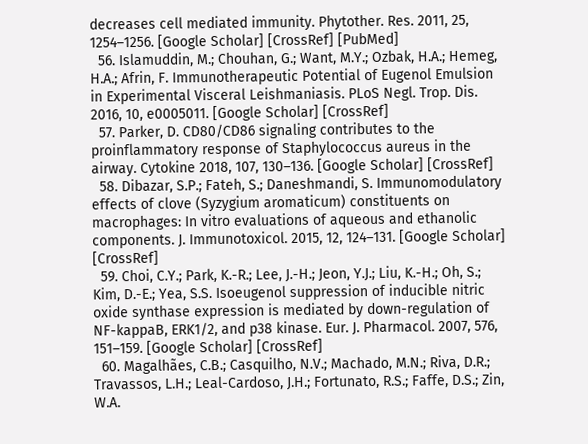decreases cell mediated immunity. Phytother. Res. 2011, 25, 1254–1256. [Google Scholar] [CrossRef] [PubMed]
  56. Islamuddin, M.; Chouhan, G.; Want, M.Y.; Ozbak, H.A.; Hemeg, H.A.; Afrin, F. Immunotherapeutic Potential of Eugenol Emulsion in Experimental Visceral Leishmaniasis. PLoS Negl. Trop. Dis. 2016, 10, e0005011. [Google Scholar] [CrossRef]
  57. Parker, D. CD80/CD86 signaling contributes to the proinflammatory response of Staphylococcus aureus in the airway. Cytokine 2018, 107, 130–136. [Google Scholar] [CrossRef]
  58. Dibazar, S.P.; Fateh, S.; Daneshmandi, S. Immunomodulatory effects of clove (Syzygium aromaticum) constituents on macrophages: In vitro evaluations of aqueous and ethanolic components. J. Immunotoxicol. 2015, 12, 124–131. [Google Scholar] [CrossRef]
  59. Choi, C.Y.; Park, K.-R.; Lee, J.-H.; Jeon, Y.J.; Liu, K.-H.; Oh, S.; Kim, D.-E.; Yea, S.S. Isoeugenol suppression of inducible nitric oxide synthase expression is mediated by down-regulation of NF-kappaB, ERK1/2, and p38 kinase. Eur. J. Pharmacol. 2007, 576, 151–159. [Google Scholar] [CrossRef]
  60. Magalhães, C.B.; Casquilho, N.V.; Machado, M.N.; Riva, D.R.; Travassos, L.H.; Leal-Cardoso, J.H.; Fortunato, R.S.; Faffe, D.S.; Zin, W.A.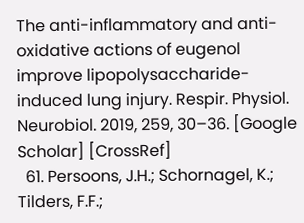The anti-inflammatory and anti-oxidative actions of eugenol improve lipopolysaccharide-induced lung injury. Respir. Physiol. Neurobiol. 2019, 259, 30–36. [Google Scholar] [CrossRef]
  61. Persoons, J.H.; Schornagel, K.; Tilders, F.F.;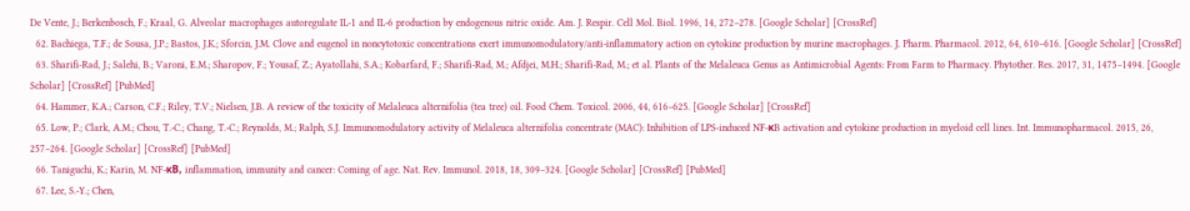De Vente, J.; Berkenbosch, F.; Kraal, G. Alveolar macrophages autoregulate IL-1 and IL-6 production by endogenous nitric oxide. Am. J. Respir. Cell Mol. Biol. 1996, 14, 272–278. [Google Scholar] [CrossRef]
  62. Bachiega, T.F.; de Sousa, J.P.; Bastos, J.K.; Sforcin, J.M. Clove and eugenol in noncytotoxic concentrations exert immunomodulatory/anti-inflammatory action on cytokine production by murine macrophages. J. Pharm. Pharmacol. 2012, 64, 610–616. [Google Scholar] [CrossRef]
  63. Sharifi-Rad, J.; Salehi, B.; Varoni, E.M.; Sharopov, F.; Yousaf, Z.; Ayatollahi, S.A.; Kobarfard, F.; Sharifi-Rad, M.; Afdjei, M.H.; Sharifi-Rad, M.; et al. Plants of the Melaleuca Genus as Antimicrobial Agents: From Farm to Pharmacy. Phytother. Res. 2017, 31, 1475–1494. [Google Scholar] [CrossRef] [PubMed]
  64. Hammer, K.A.; Carson, C.F.; Riley, T.V.; Nielsen, J.B. A review of the toxicity of Melaleuca alternifolia (tea tree) oil. Food Chem. Toxicol. 2006, 44, 616–625. [Google Scholar] [CrossRef]
  65. Low, P.; Clark, A.M.; Chou, T.-C.; Chang, T.-C.; Reynolds, M.; Ralph, S.J. Immunomodulatory activity of Melaleuca alternifolia concentrate (MAC): Inhibition of LPS-induced NF-κB activation and cytokine production in myeloid cell lines. Int. Immunopharmacol. 2015, 26, 257–264. [Google Scholar] [CrossRef] [PubMed]
  66. Taniguchi, K.; Karin, M. NF-κB, inflammation, immunity and cancer: Coming of age. Nat. Rev. Immunol. 2018, 18, 309–324. [Google Scholar] [CrossRef] [PubMed]
  67. Lee, S.-Y.; Chen,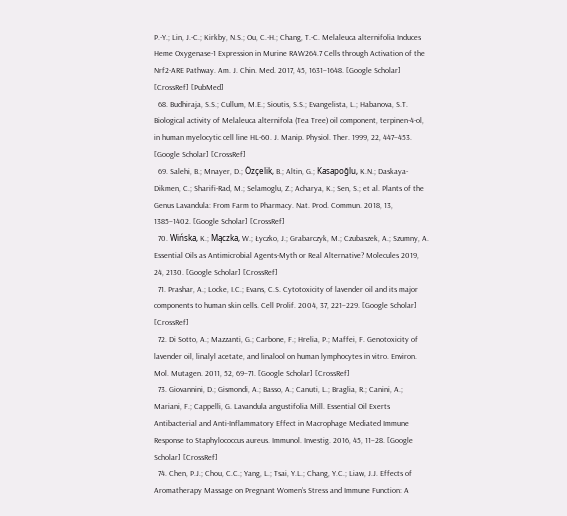P.-Y.; Lin, J.-C.; Kirkby, N.S.; Ou, C.-H.; Chang, T.-C. Melaleuca alternifolia Induces Heme Oxygenase-1 Expression in Murine RAW264.7 Cells through Activation of the Nrf2-ARE Pathway. Am. J. Chin. Med. 2017, 45, 1631–1648. [Google Scholar] [CrossRef] [PubMed]
  68. Budhiraja, S.S.; Cullum, M.E.; Sioutis, S.S.; Evangelista, L.; Habanova, S.T. Biological activity of Melaleuca alternifola (Tea Tree) oil component, terpinen-4-ol, in human myelocytic cell line HL-60. J. Manip. Physiol. Ther. 1999, 22, 447–453. [Google Scholar] [CrossRef]
  69. Salehi, B.; Mnayer, D.; Özçelik, B.; Altin, G.; Kasapoğlu, K.N.; Daskaya-Dikmen, C.; Sharifi-Rad, M.; Selamoglu, Z.; Acharya, K.; Sen, S.; et al. Plants of the Genus Lavandula: From Farm to Pharmacy. Nat. Prod. Commun. 2018, 13, 1385–1402. [Google Scholar] [CrossRef]
  70. Wińska, K.; Mączka, W.; Łyczko, J.; Grabarczyk, M.; Czubaszek, A.; Szumny, A. Essential Oils as Antimicrobial Agents-Myth or Real Alternative? Molecules 2019, 24, 2130. [Google Scholar] [CrossRef]
  71. Prashar, A.; Locke, I.C.; Evans, C.S. Cytotoxicity of lavender oil and its major components to human skin cells. Cell Prolif. 2004, 37, 221–229. [Google Scholar] [CrossRef]
  72. Di Sotto, A.; Mazzanti, G.; Carbone, F.; Hrelia, P.; Maffei, F. Genotoxicity of lavender oil, linalyl acetate, and linalool on human lymphocytes in vitro. Environ. Mol. Mutagen. 2011, 52, 69–71. [Google Scholar] [CrossRef]
  73. Giovannini, D.; Gismondi, A.; Basso, A.; Canuti, L.; Braglia, R.; Canini, A.; Mariani, F.; Cappelli, G. Lavandula angustifolia Mill. Essential Oil Exerts Antibacterial and Anti-Inflammatory Effect in Macrophage Mediated Immune Response to Staphylococcus aureus. Immunol. Investig. 2016, 45, 11–28. [Google Scholar] [CrossRef]
  74. Chen, P.J.; Chou, C.C.; Yang, L.; Tsai, Y.L.; Chang, Y.C.; Liaw, J.J. Effects of Aromatherapy Massage on Pregnant Women’s Stress and Immune Function: A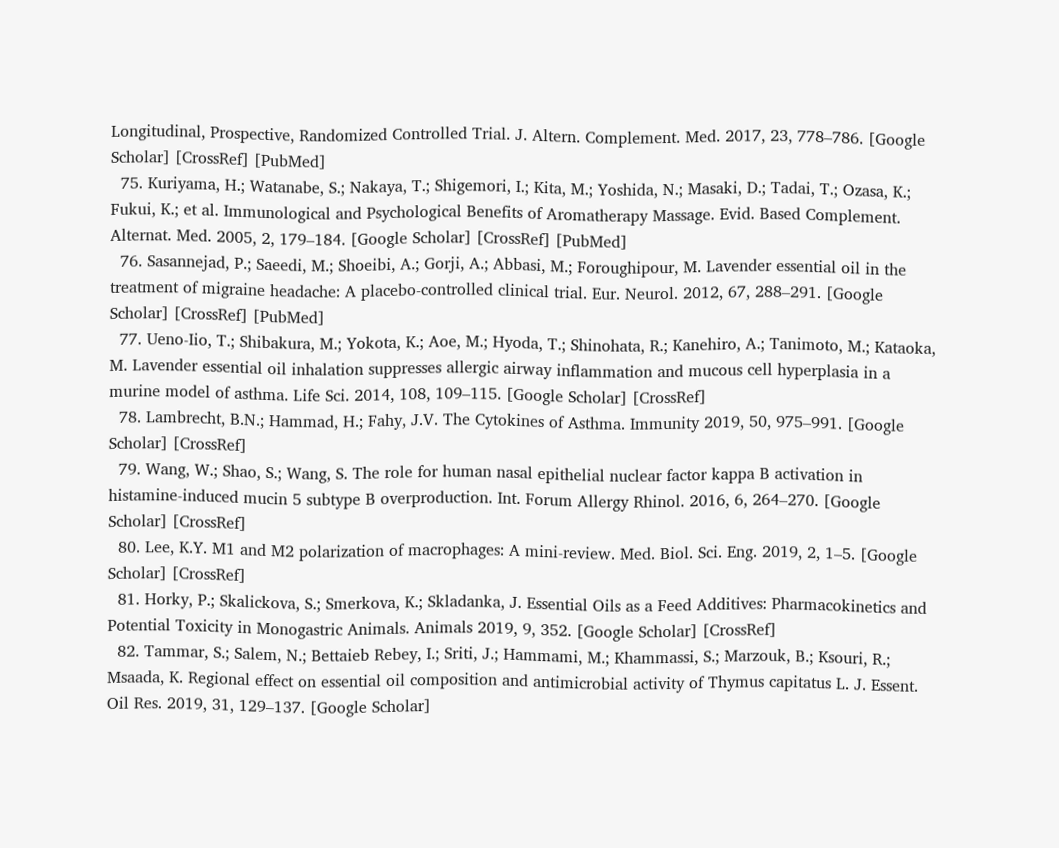Longitudinal, Prospective, Randomized Controlled Trial. J. Altern. Complement. Med. 2017, 23, 778–786. [Google Scholar] [CrossRef] [PubMed]
  75. Kuriyama, H.; Watanabe, S.; Nakaya, T.; Shigemori, I.; Kita, M.; Yoshida, N.; Masaki, D.; Tadai, T.; Ozasa, K.; Fukui, K.; et al. Immunological and Psychological Benefits of Aromatherapy Massage. Evid. Based Complement. Alternat. Med. 2005, 2, 179–184. [Google Scholar] [CrossRef] [PubMed]
  76. Sasannejad, P.; Saeedi, M.; Shoeibi, A.; Gorji, A.; Abbasi, M.; Foroughipour, M. Lavender essential oil in the treatment of migraine headache: A placebo-controlled clinical trial. Eur. Neurol. 2012, 67, 288–291. [Google Scholar] [CrossRef] [PubMed]
  77. Ueno-Iio, T.; Shibakura, M.; Yokota, K.; Aoe, M.; Hyoda, T.; Shinohata, R.; Kanehiro, A.; Tanimoto, M.; Kataoka, M. Lavender essential oil inhalation suppresses allergic airway inflammation and mucous cell hyperplasia in a murine model of asthma. Life Sci. 2014, 108, 109–115. [Google Scholar] [CrossRef]
  78. Lambrecht, B.N.; Hammad, H.; Fahy, J.V. The Cytokines of Asthma. Immunity 2019, 50, 975–991. [Google Scholar] [CrossRef]
  79. Wang, W.; Shao, S.; Wang, S. The role for human nasal epithelial nuclear factor kappa B activation in histamine-induced mucin 5 subtype B overproduction. Int. Forum Allergy Rhinol. 2016, 6, 264–270. [Google Scholar] [CrossRef]
  80. Lee, K.Y. M1 and M2 polarization of macrophages: A mini-review. Med. Biol. Sci. Eng. 2019, 2, 1–5. [Google Scholar] [CrossRef]
  81. Horky, P.; Skalickova, S.; Smerkova, K.; Skladanka, J. Essential Oils as a Feed Additives: Pharmacokinetics and Potential Toxicity in Monogastric Animals. Animals 2019, 9, 352. [Google Scholar] [CrossRef]
  82. Tammar, S.; Salem, N.; Bettaieb Rebey, I.; Sriti, J.; Hammami, M.; Khammassi, S.; Marzouk, B.; Ksouri, R.; Msaada, K. Regional effect on essential oil composition and antimicrobial activity of Thymus capitatus L. J. Essent. Oil Res. 2019, 31, 129–137. [Google Scholar]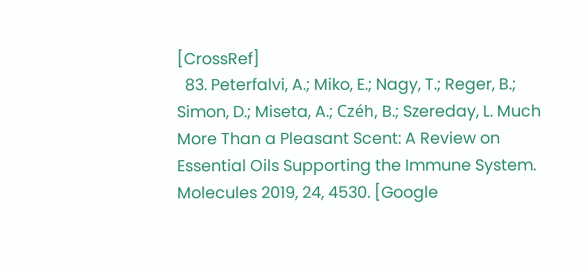[CrossRef]
  83. Peterfalvi, A.; Miko, E.; Nagy, T.; Reger, B.; Simon, D.; Miseta, A.; Czéh, B.; Szereday, L. Much More Than a Pleasant Scent: A Review on Essential Oils Supporting the Immune System. Molecules 2019, 24, 4530. [Google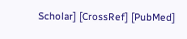Scholar] [CrossRef] [PubMed]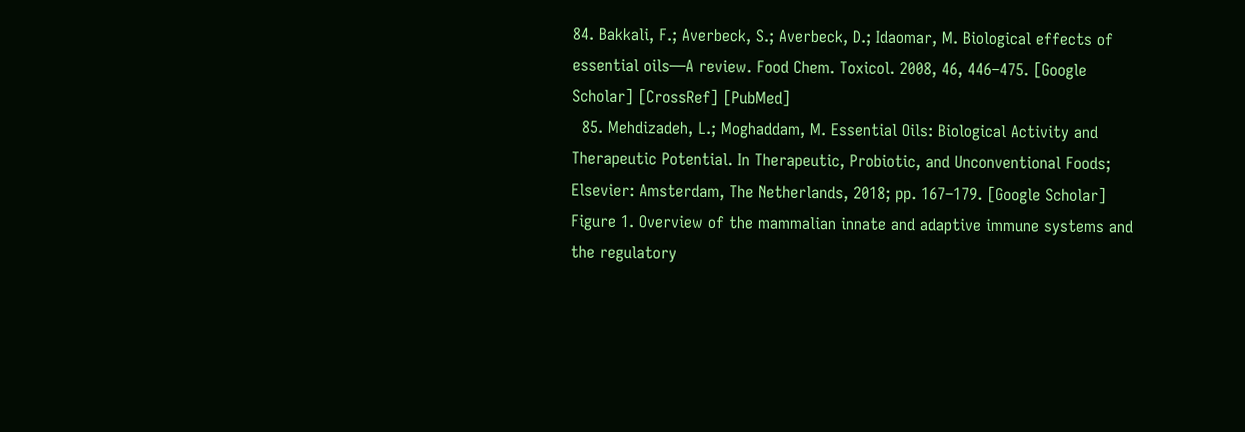84. Bakkali, F.; Averbeck, S.; Averbeck, D.; Idaomar, M. Biological effects of essential oils—A review. Food Chem. Toxicol. 2008, 46, 446–475. [Google Scholar] [CrossRef] [PubMed]
  85. Mehdizadeh, L.; Moghaddam, M. Essential Oils: Biological Activity and Therapeutic Potential. In Therapeutic, Probiotic, and Unconventional Foods; Elsevier: Amsterdam, The Netherlands, 2018; pp. 167–179. [Google Scholar]
Figure 1. Overview of the mammalian innate and adaptive immune systems and the regulatory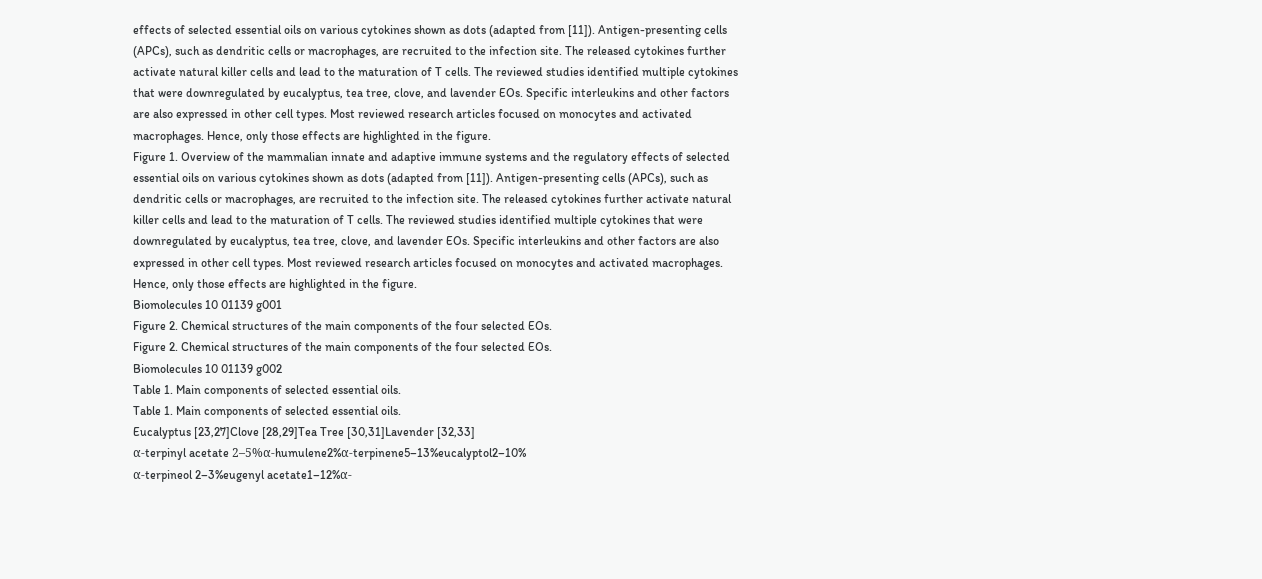effects of selected essential oils on various cytokines shown as dots (adapted from [11]). Antigen-presenting cells (APCs), such as dendritic cells or macrophages, are recruited to the infection site. The released cytokines further activate natural killer cells and lead to the maturation of T cells. The reviewed studies identified multiple cytokines that were downregulated by eucalyptus, tea tree, clove, and lavender EOs. Specific interleukins and other factors are also expressed in other cell types. Most reviewed research articles focused on monocytes and activated macrophages. Hence, only those effects are highlighted in the figure.
Figure 1. Overview of the mammalian innate and adaptive immune systems and the regulatory effects of selected essential oils on various cytokines shown as dots (adapted from [11]). Antigen-presenting cells (APCs), such as dendritic cells or macrophages, are recruited to the infection site. The released cytokines further activate natural killer cells and lead to the maturation of T cells. The reviewed studies identified multiple cytokines that were downregulated by eucalyptus, tea tree, clove, and lavender EOs. Specific interleukins and other factors are also expressed in other cell types. Most reviewed research articles focused on monocytes and activated macrophages. Hence, only those effects are highlighted in the figure.
Biomolecules 10 01139 g001
Figure 2. Chemical structures of the main components of the four selected EOs.
Figure 2. Chemical structures of the main components of the four selected EOs.
Biomolecules 10 01139 g002
Table 1. Main components of selected essential oils.
Table 1. Main components of selected essential oils.
Eucalyptus [23,27]Clove [28,29]Tea Tree [30,31]Lavender [32,33]
α-terpinyl acetate 2–5%α-humulene2%α-terpinene5–13%eucalyptol2–10%
α-terpineol 2–3%eugenyl acetate1–12%α-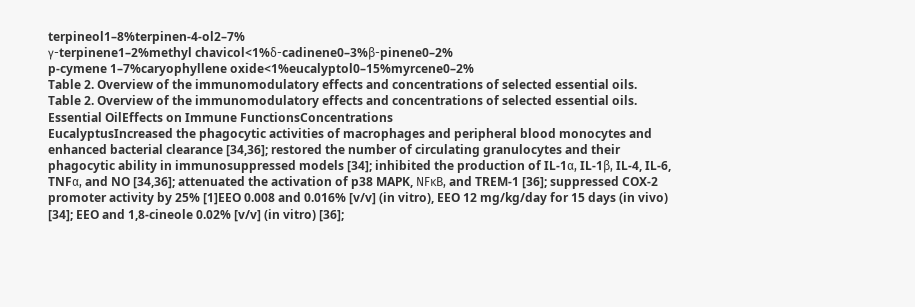terpineol1–8%terpinen-4-ol2–7%
γ-terpinene1–2%methyl chavicol<1%δ-cadinene0–3%β-pinene0–2%
p-cymene 1–7%caryophyllene oxide<1%eucalyptol0–15%myrcene0–2%
Table 2. Overview of the immunomodulatory effects and concentrations of selected essential oils.
Table 2. Overview of the immunomodulatory effects and concentrations of selected essential oils.
Essential OilEffects on Immune FunctionsConcentrations
EucalyptusIncreased the phagocytic activities of macrophages and peripheral blood monocytes and enhanced bacterial clearance [34,36]; restored the number of circulating granulocytes and their phagocytic ability in immunosuppressed models [34]; inhibited the production of IL-1α, IL-1β, IL-4, IL-6, TNFα, and NO [34,36]; attenuated the activation of p38 MAPK, NFκB, and TREM-1 [36]; suppressed COX-2 promoter activity by 25% [1]EEO 0.008 and 0.016% [v/v] (in vitro), EEO 12 mg/kg/day for 15 days (in vivo) [34]; EEO and 1,8-cineole 0.02% [v/v] (in vitro) [36];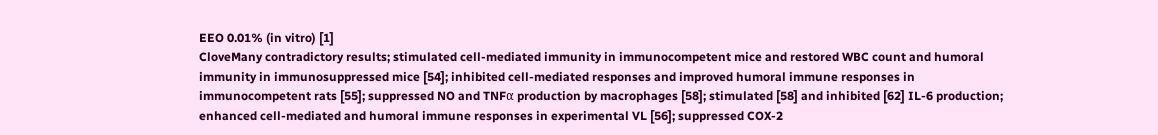EEO 0.01% (in vitro) [1]
CloveMany contradictory results; stimulated cell-mediated immunity in immunocompetent mice and restored WBC count and humoral immunity in immunosuppressed mice [54]; inhibited cell-mediated responses and improved humoral immune responses in immunocompetent rats [55]; suppressed NO and TNFα production by macrophages [58]; stimulated [58] and inhibited [62] IL-6 production; enhanced cell-mediated and humoral immune responses in experimental VL [56]; suppressed COX-2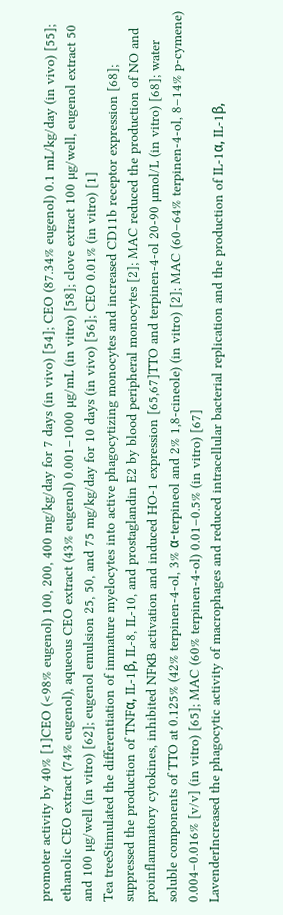promoter activity by 40% [1]CEO (<98% eugenol) 100, 200, 400 mg/kg/day for 7 days (in vivo) [54]; CEO (87.34% eugenol) 0.1 mL/kg/day (in vivo) [55]; ethanolic CEO extract (74% eugenol), aqueous CEO extract (43% eugenol) 0.001–1000 µg/mL (in vitro) [58]; clove extract 100 µg/well, eugenol extract 50 and 100 µg/well (in vitro) [62]; eugenol emulsion 25, 50, and 75 mg/kg/day for 10 days (in vivo) [56]; CEO 0.01% (in vitro) [1]
Tea treeStimulated the differentiation of immature myelocytes into active phagocytizing monocytes and increased CD11b receptor expression [68]; suppressed the production of TNFα, IL-1β, IL-8, IL-10, and prostaglandin E2 by blood peripheral monocytes [2]; MAC reduced the production of NO and proinflammatory cytokines, inhibited NFκB activation and induced HO-1 expression [65,67]TTO and terpinen-4-ol 20-90 µmol/L (in vitro) [68]; water soluble components of TTO at 0.125% (42% terpinen-4-ol, 3% α-terpineol and 2% 1,8-cineole) (in vitro) [2]; MAC (60–64% terpinen-4-ol, 8–14% p-cymene) 0.004–0.016% [v/v] (in vitro) [65]; MAC (60% terpinen-4-ol) 0.01–0.5% (in vitro) [67]
LavenderIncreased the phagocytic activity of macrophages and reduced intracellular bacterial replication and the production of IL-1α, IL-1β,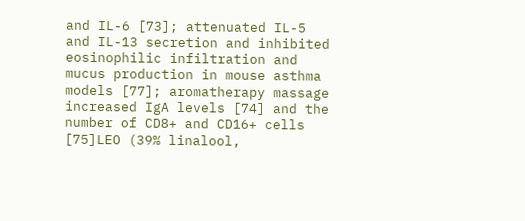and IL-6 [73]; attenuated IL-5 and IL-13 secretion and inhibited eosinophilic infiltration and mucus production in mouse asthma models [77]; aromatherapy massage increased IgA levels [74] and the number of CD8+ and CD16+ cells [75]LEO (39% linalool,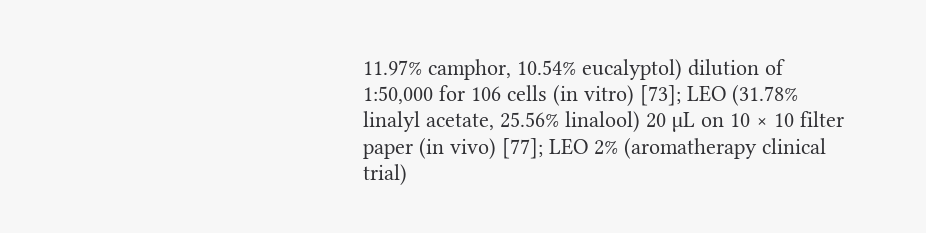11.97% camphor, 10.54% eucalyptol) dilution of 1:50,000 for 106 cells (in vitro) [73]; LEO (31.78% linalyl acetate, 25.56% linalool) 20 µL on 10 × 10 filter paper (in vivo) [77]; LEO 2% (aromatherapy clinical trial)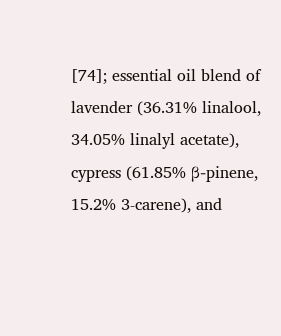[74]; essential oil blend of lavender (36.31% linalool, 34.05% linalyl acetate), cypress (61.85% β-pinene, 15.2% 3-carene), and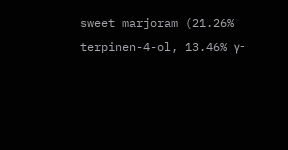sweet marjoram (21.26% terpinen-4-ol, 13.46% γ-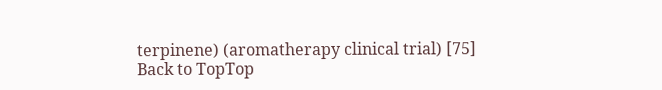terpinene) (aromatherapy clinical trial) [75]
Back to TopTop